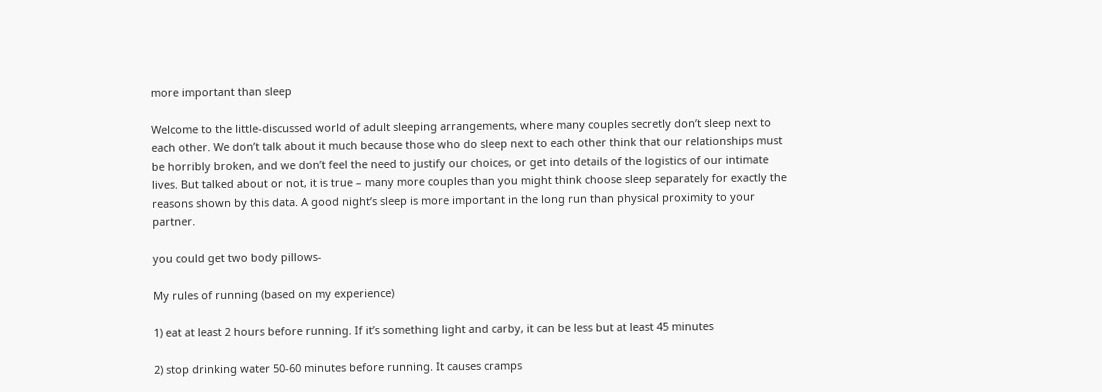more important than sleep

Welcome to the little-discussed world of adult sleeping arrangements, where many couples secretly don’t sleep next to each other. We don’t talk about it much because those who do sleep next to each other think that our relationships must be horribly broken, and we don’t feel the need to justify our choices, or get into details of the logistics of our intimate lives. But talked about or not, it is true – many more couples than you might think choose sleep separately for exactly the reasons shown by this data. A good night’s sleep is more important in the long run than physical proximity to your partner.

you could get two body pillows-

My rules of running (based on my experience)

1) eat at least 2 hours before running. If it’s something light and carby, it can be less but at least 45 minutes

2) stop drinking water 50-60 minutes before running. It causes cramps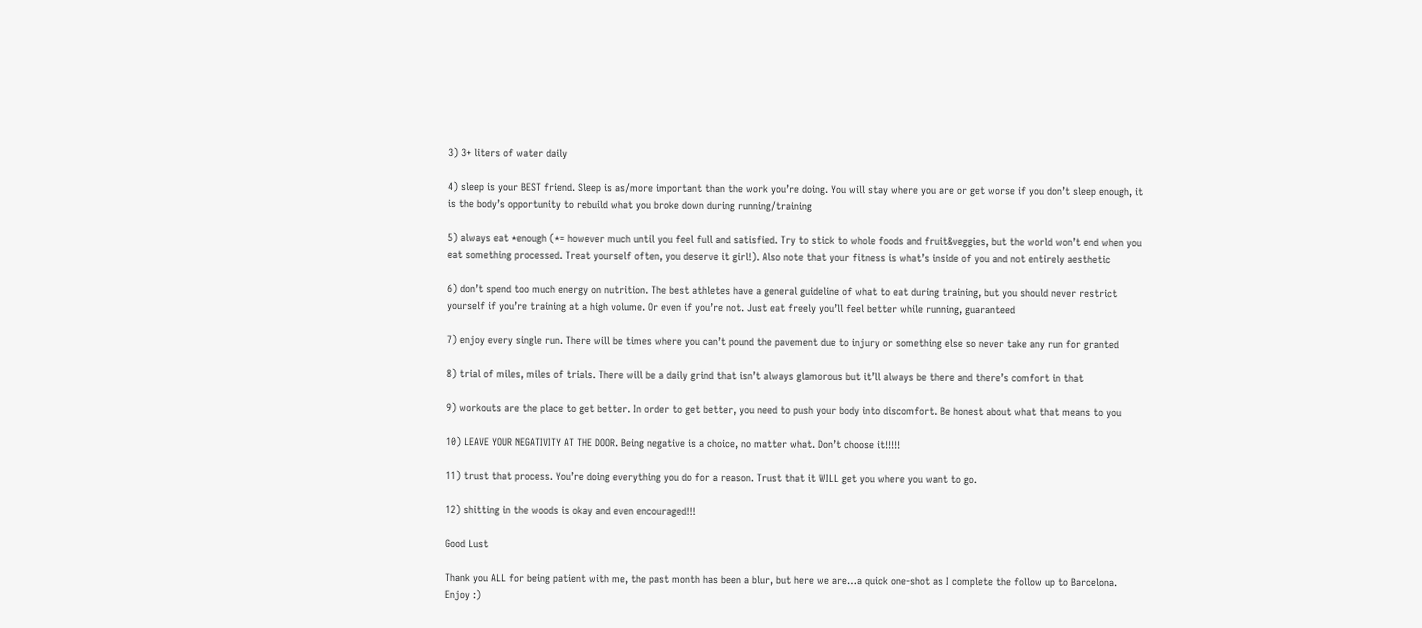3) 3+ liters of water daily

4) sleep is your BEST friend. Sleep is as/more important than the work you’re doing. You will stay where you are or get worse if you don’t sleep enough, it is the body’s opportunity to rebuild what you broke down during running/training

5) always eat *enough (*= however much until you feel full and satisfied. Try to stick to whole foods and fruit&veggies, but the world won’t end when you eat something processed. Treat yourself often, you deserve it girl!). Also note that your fitness is what’s inside of you and not entirely aesthetic

6) don’t spend too much energy on nutrition. The best athletes have a general guideline of what to eat during training, but you should never restrict yourself if you’re training at a high volume. Or even if you’re not. Just eat freely you’ll feel better while running, guaranteed

7) enjoy every single run. There will be times where you can’t pound the pavement due to injury or something else so never take any run for granted

8) trial of miles, miles of trials. There will be a daily grind that isn’t always glamorous but it’ll always be there and there’s comfort in that

9) workouts are the place to get better. In order to get better, you need to push your body into discomfort. Be honest about what that means to you

10) LEAVE YOUR NEGATIVITY AT THE DOOR. Being negative is a choice, no matter what. Don’t choose it!!!!!

11) trust that process. You’re doing everything you do for a reason. Trust that it WILL get you where you want to go.

12) shitting in the woods is okay and even encouraged!!!

Good Lust

Thank you ALL for being patient with me, the past month has been a blur, but here we are…a quick one-shot as I complete the follow up to Barcelona. Enjoy :)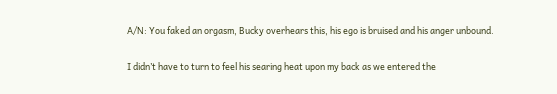A/N: You faked an orgasm, Bucky overhears this, his ego is bruised and his anger unbound.

I didn’t have to turn to feel his searing heat upon my back as we entered the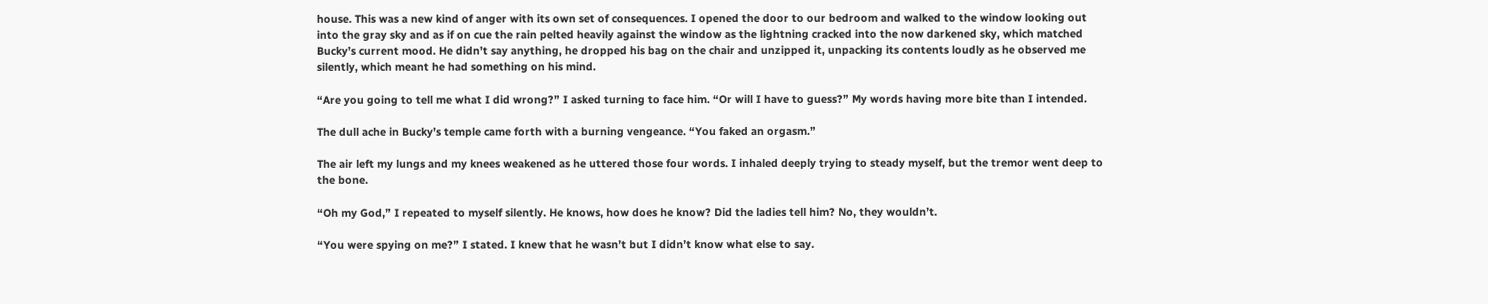house. This was a new kind of anger with its own set of consequences. I opened the door to our bedroom and walked to the window looking out into the gray sky and as if on cue the rain pelted heavily against the window as the lightning cracked into the now darkened sky, which matched Bucky’s current mood. He didn’t say anything, he dropped his bag on the chair and unzipped it, unpacking its contents loudly as he observed me silently, which meant he had something on his mind.

“Are you going to tell me what I did wrong?” I asked turning to face him. “Or will I have to guess?” My words having more bite than I intended.

The dull ache in Bucky’s temple came forth with a burning vengeance. “You faked an orgasm.”

The air left my lungs and my knees weakened as he uttered those four words. I inhaled deeply trying to steady myself, but the tremor went deep to the bone.

“Oh my God,” I repeated to myself silently. He knows, how does he know? Did the ladies tell him? No, they wouldn’t.

“You were spying on me?” I stated. I knew that he wasn’t but I didn’t know what else to say.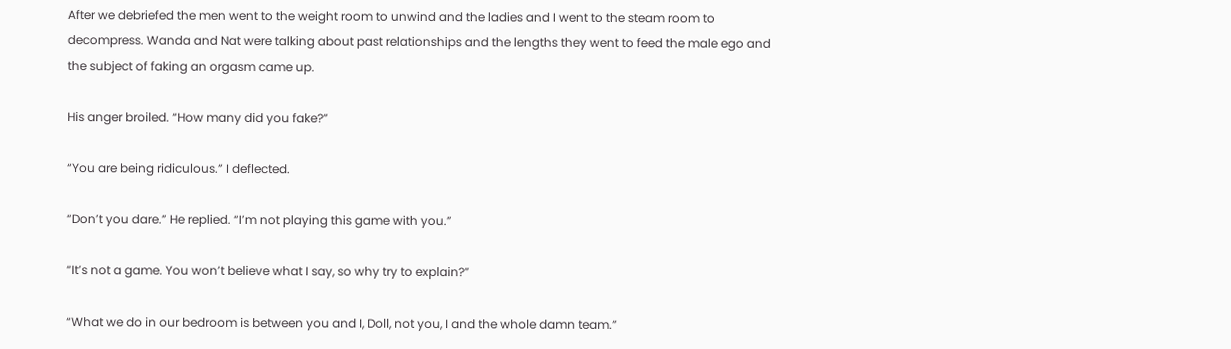After we debriefed the men went to the weight room to unwind and the ladies and I went to the steam room to decompress. Wanda and Nat were talking about past relationships and the lengths they went to feed the male ego and the subject of faking an orgasm came up.

His anger broiled. “How many did you fake?”

“You are being ridiculous.” I deflected.

“Don’t you dare.” He replied. “I’m not playing this game with you.”

“It’s not a game. You won’t believe what I say, so why try to explain?”

“What we do in our bedroom is between you and I, Doll, not you, I and the whole damn team.”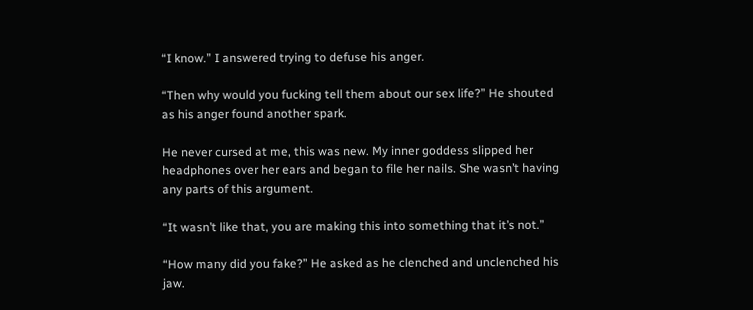“I know.” I answered trying to defuse his anger.

“Then why would you fucking tell them about our sex life?” He shouted as his anger found another spark.

He never cursed at me, this was new. My inner goddess slipped her headphones over her ears and began to file her nails. She wasn’t having any parts of this argument.

“It wasn’t like that, you are making this into something that it’s not.”

“How many did you fake?” He asked as he clenched and unclenched his jaw.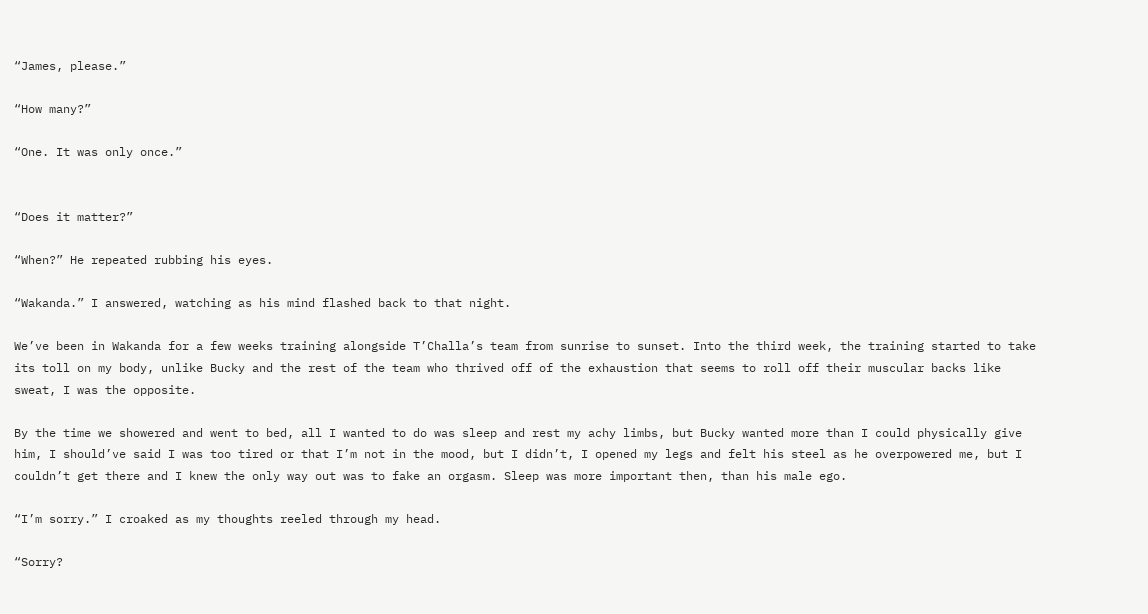“James, please.”

“How many?”

“One. It was only once.”


“Does it matter?”

“When?” He repeated rubbing his eyes.

“Wakanda.” I answered, watching as his mind flashed back to that night.

We’ve been in Wakanda for a few weeks training alongside T’Challa’s team from sunrise to sunset. Into the third week, the training started to take its toll on my body, unlike Bucky and the rest of the team who thrived off of the exhaustion that seems to roll off their muscular backs like sweat, I was the opposite.

By the time we showered and went to bed, all I wanted to do was sleep and rest my achy limbs, but Bucky wanted more than I could physically give him, I should’ve said I was too tired or that I’m not in the mood, but I didn’t, I opened my legs and felt his steel as he overpowered me, but I couldn’t get there and I knew the only way out was to fake an orgasm. Sleep was more important then, than his male ego.

“I’m sorry.” I croaked as my thoughts reeled through my head.

“Sorry?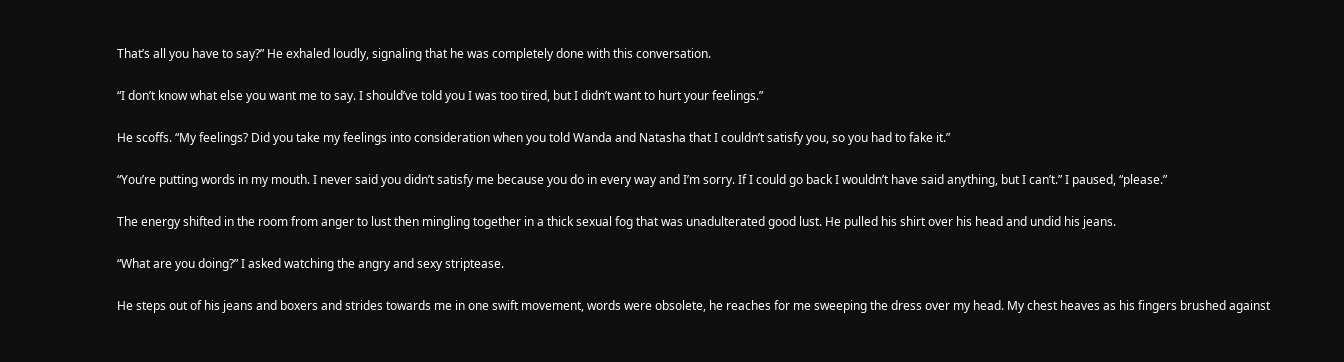That’s all you have to say?” He exhaled loudly, signaling that he was completely done with this conversation.

“I don’t know what else you want me to say. I should’ve told you I was too tired, but I didn’t want to hurt your feelings.”

He scoffs. “My feelings? Did you take my feelings into consideration when you told Wanda and Natasha that I couldn’t satisfy you, so you had to fake it.”

“You’re putting words in my mouth. I never said you didn’t satisfy me because you do in every way and I’m sorry. If I could go back I wouldn’t have said anything, but I can’t.” I paused, “please.”

The energy shifted in the room from anger to lust then mingling together in a thick sexual fog that was unadulterated good lust. He pulled his shirt over his head and undid his jeans.

“What are you doing?” I asked watching the angry and sexy striptease.

He steps out of his jeans and boxers and strides towards me in one swift movement, words were obsolete, he reaches for me sweeping the dress over my head. My chest heaves as his fingers brushed against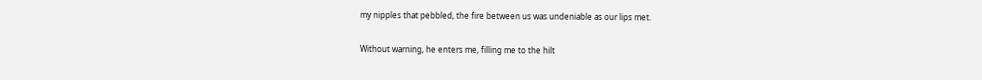my nipples that pebbled, the fire between us was undeniable as our lips met.

Without warning, he enters me, filling me to the hilt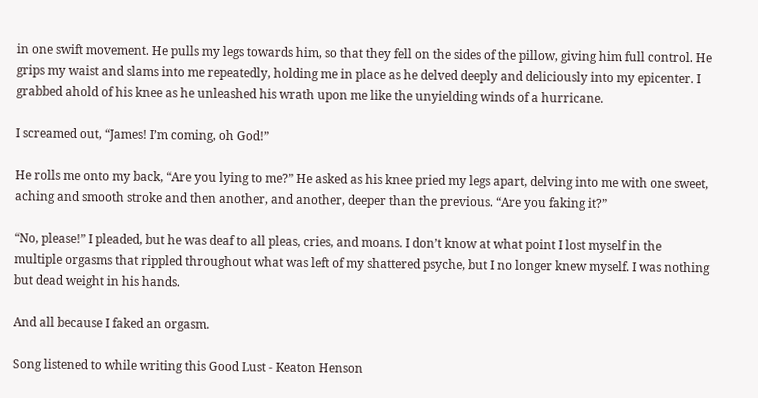in one swift movement. He pulls my legs towards him, so that they fell on the sides of the pillow, giving him full control. He grips my waist and slams into me repeatedly, holding me in place as he delved deeply and deliciously into my epicenter. I grabbed ahold of his knee as he unleashed his wrath upon me like the unyielding winds of a hurricane.

I screamed out, “James! I’m coming, oh God!”

He rolls me onto my back, “Are you lying to me?” He asked as his knee pried my legs apart, delving into me with one sweet, aching and smooth stroke and then another, and another, deeper than the previous. “Are you faking it?”

“No, please!” I pleaded, but he was deaf to all pleas, cries, and moans. I don’t know at what point I lost myself in the multiple orgasms that rippled throughout what was left of my shattered psyche, but I no longer knew myself. I was nothing but dead weight in his hands.

And all because I faked an orgasm.

Song listened to while writing this Good Lust - Keaton Henson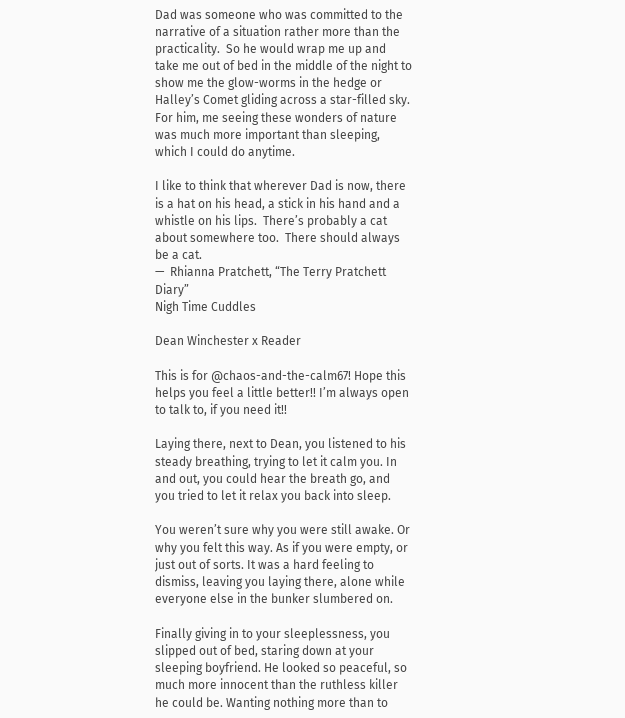Dad was someone who was committed to the narrative of a situation rather more than the practicality.  So he would wrap me up and take me out of bed in the middle of the night to show me the glow-worms in the hedge or Halley’s Comet gliding across a star-filled sky.  For him, me seeing these wonders of nature was much more important than sleeping, which I could do anytime.

I like to think that wherever Dad is now, there is a hat on his head, a stick in his hand and a whistle on his lips.  There’s probably a cat about somewhere too.  There should always be a cat.
—  Rhianna Pratchett, “The Terry Pratchett Diary”
Nigh Time Cuddles

Dean Winchester x Reader

This is for @chaos-and-the-calm67! Hope this helps you feel a little better!! I’m always open to talk to, if you need it!!

Laying there, next to Dean, you listened to his steady breathing, trying to let it calm you. In and out, you could hear the breath go, and you tried to let it relax you back into sleep.

You weren’t sure why you were still awake. Or why you felt this way. As if you were empty, or just out of sorts. It was a hard feeling to dismiss, leaving you laying there, alone while everyone else in the bunker slumbered on.

Finally giving in to your sleeplessness, you slipped out of bed, staring down at your sleeping boyfriend. He looked so peaceful, so much more innocent than the ruthless killer he could be. Wanting nothing more than to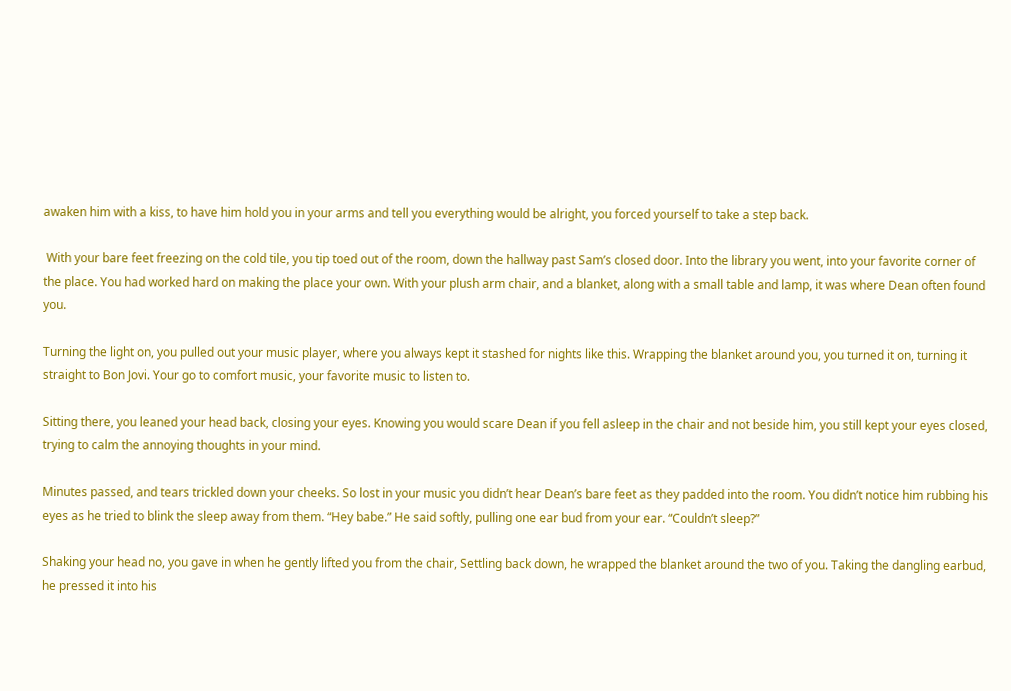awaken him with a kiss, to have him hold you in your arms and tell you everything would be alright, you forced yourself to take a step back.

 With your bare feet freezing on the cold tile, you tip toed out of the room, down the hallway past Sam’s closed door. Into the library you went, into your favorite corner of the place. You had worked hard on making the place your own. With your plush arm chair, and a blanket, along with a small table and lamp, it was where Dean often found you.

Turning the light on, you pulled out your music player, where you always kept it stashed for nights like this. Wrapping the blanket around you, you turned it on, turning it straight to Bon Jovi. Your go to comfort music, your favorite music to listen to.

Sitting there, you leaned your head back, closing your eyes. Knowing you would scare Dean if you fell asleep in the chair and not beside him, you still kept your eyes closed, trying to calm the annoying thoughts in your mind.

Minutes passed, and tears trickled down your cheeks. So lost in your music you didn’t hear Dean’s bare feet as they padded into the room. You didn’t notice him rubbing his eyes as he tried to blink the sleep away from them. “Hey babe.” He said softly, pulling one ear bud from your ear. “Couldn’t sleep?”

Shaking your head no, you gave in when he gently lifted you from the chair, Settling back down, he wrapped the blanket around the two of you. Taking the dangling earbud, he pressed it into his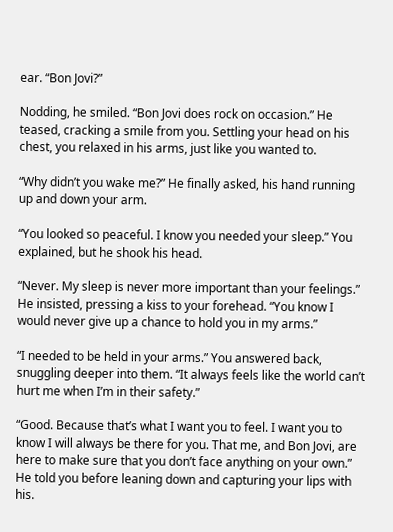ear. “Bon Jovi?”

Nodding, he smiled. “Bon Jovi does rock on occasion.” He teased, cracking a smile from you. Settling your head on his chest, you relaxed in his arms, just like you wanted to.

“Why didn’t you wake me?” He finally asked, his hand running up and down your arm.

“You looked so peaceful. I know you needed your sleep.” You explained, but he shook his head.

“Never. My sleep is never more important than your feelings.” He insisted, pressing a kiss to your forehead. “You know I would never give up a chance to hold you in my arms.”

“I needed to be held in your arms.” You answered back, snuggling deeper into them. “It always feels like the world can’t hurt me when I’m in their safety.”

“Good. Because that’s what I want you to feel. I want you to know I will always be there for you. That me, and Bon Jovi, are here to make sure that you don’t face anything on your own.” He told you before leaning down and capturing your lips with his.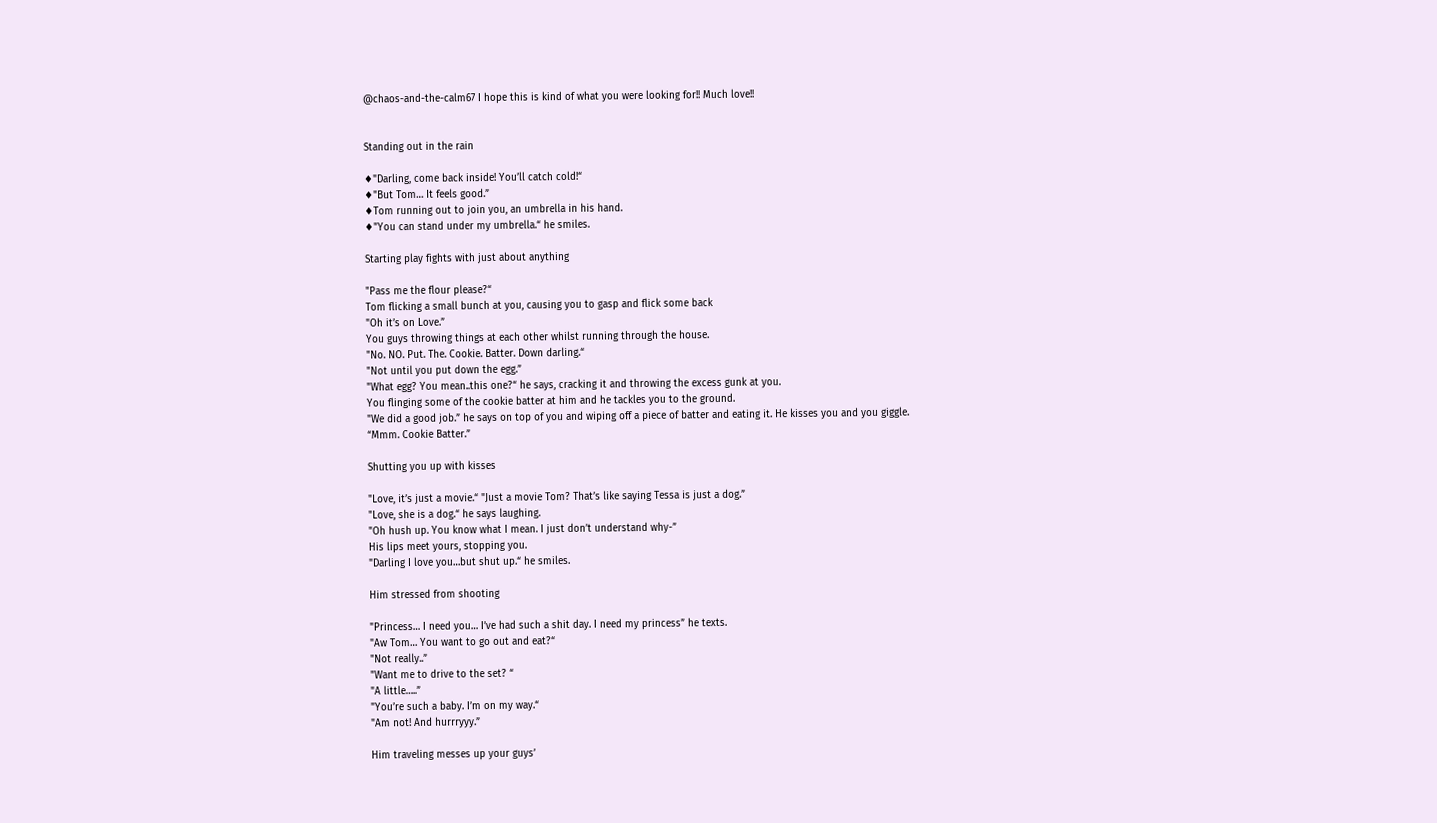@chaos-and-the-calm67 I hope this is kind of what you were looking for!! Much love!!


Standing out in the rain

♦"Darling, come back inside! You’ll catch cold!“
♦"But Tom… It feels good.”
♦Tom running out to join you, an umbrella in his hand.
♦"You can stand under my umbrella.“ he smiles.

Starting play fights with just about anything

"Pass me the flour please?“
Tom flicking a small bunch at you, causing you to gasp and flick some back
"Oh it’s on Love.”
You guys throwing things at each other whilst running through the house.
"No. NO. Put. The. Cookie. Batter. Down darling.“
"Not until you put down the egg.”
"What egg? You mean..this one?“ he says, cracking it and throwing the excess gunk at you.
You flinging some of the cookie batter at him and he tackles you to the ground.
"We did a good job.” he says on top of you and wiping off a piece of batter and eating it. He kisses you and you giggle.
“Mmm. Cookie Batter.”

Shutting you up with kisses

"Love, it’s just a movie.“ "Just a movie Tom? That’s like saying Tessa is just a dog.”
"Love, she is a dog.“ he says laughing.
"Oh hush up. You know what I mean. I just don’t understand why-”
His lips meet yours, stopping you.
"Darling I love you…but shut up.“ he smiles.

Him stressed from shooting

"Princess… I need you… I’ve had such a shit day. I need my princess” he texts.
"Aw Tom… You want to go out and eat?“
"Not really..”
"Want me to drive to the set? “
"A little…..”
"You’re such a baby. I’m on my way.“
"Am not! And hurrryyy.”

Him traveling messes up your guys’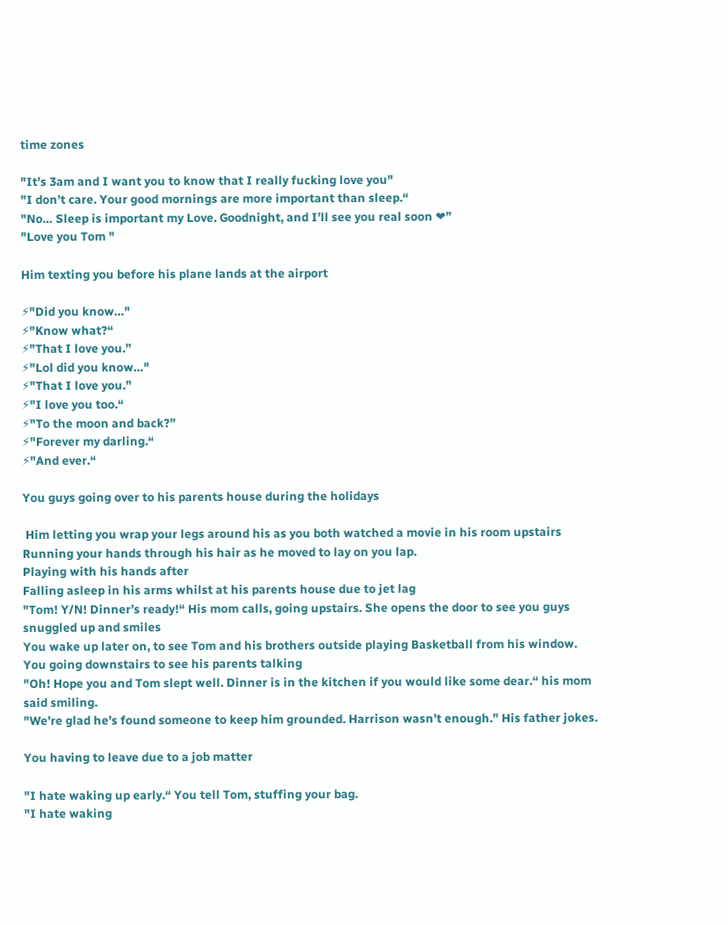time zones

"It’s 3am and I want you to know that I really fucking love you"
"I don’t care. Your good mornings are more important than sleep.“
"No… Sleep is important my Love. Goodnight, and I’ll see you real soon ❤”
"Love you Tom "

Him texting you before his plane lands at the airport

⚡"Did you know…"
⚡"Know what?“
⚡"That I love you.”
⚡"Lol did you know…"
⚡"That I love you.”
⚡"I love you too.“
⚡"To the moon and back?”
⚡"Forever my darling.“
⚡"And ever.“

You guys going over to his parents house during the holidays

 Him letting you wrap your legs around his as you both watched a movie in his room upstairs
Running your hands through his hair as he moved to lay on you lap.
Playing with his hands after
Falling asleep in his arms whilst at his parents house due to jet lag
"Tom! Y/N! Dinner’s ready!“ His mom calls, going upstairs. She opens the door to see you guys snuggled up and smiles
You wake up later on, to see Tom and his brothers outside playing Basketball from his window.
You going downstairs to see his parents talking
"Oh! Hope you and Tom slept well. Dinner is in the kitchen if you would like some dear.“ his mom said smiling.
"We’re glad he’s found someone to keep him grounded. Harrison wasn’t enough.” His father jokes.

You having to leave due to a job matter

"I hate waking up early.“ You tell Tom, stuffing your bag.
"I hate waking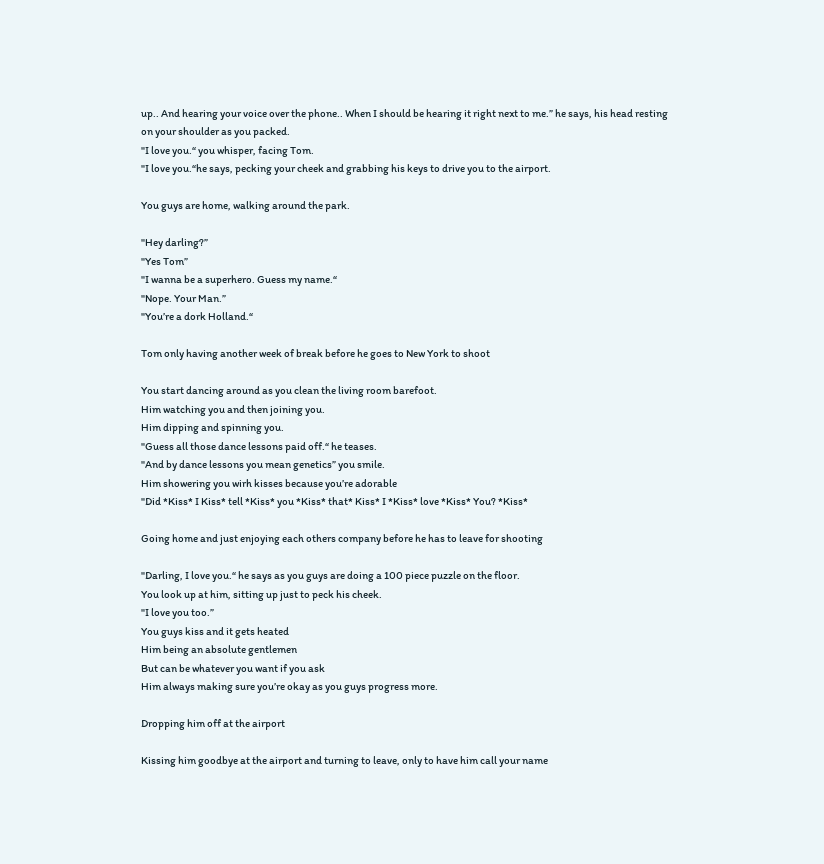up.. And hearing your voice over the phone.. When I should be hearing it right next to me.” he says, his head resting on your shoulder as you packed.
"I love you.“ you whisper, facing Tom.
"I love you.“he says, pecking your cheek and grabbing his keys to drive you to the airport.

You guys are home, walking around the park.

"Hey darling?”
"Yes Tom”
"I wanna be a superhero. Guess my name.“
"Nope. Your Man.”
"You’re a dork Holland.“

Tom only having another week of break before he goes to New York to shoot

You start dancing around as you clean the living room barefoot.
Him watching you and then joining you.
Him dipping and spinning you.
"Guess all those dance lessons paid off.“ he teases.
"And by dance lessons you mean genetics” you smile.
Him showering you wirh kisses because you’re adorable
"Did *Kiss* I Kiss* tell *Kiss* you *Kiss* that* Kiss* I *Kiss* love *Kiss* You? *Kiss*

Going home and just enjoying each others company before he has to leave for shooting

"Darling, I love you.“ he says as you guys are doing a 100 piece puzzle on the floor.
You look up at him, sitting up just to peck his cheek.
"I love you too.”
You guys kiss and it gets heated
Him being an absolute gentlemen
But can be whatever you want if you ask
Him always making sure you’re okay as you guys progress more.

Dropping him off at the airport

Kissing him goodbye at the airport and turning to leave, only to have him call your name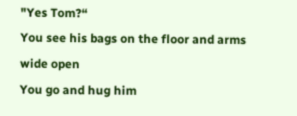"Yes Tom?“
You see his bags on the floor and arms wide open
You go and hug him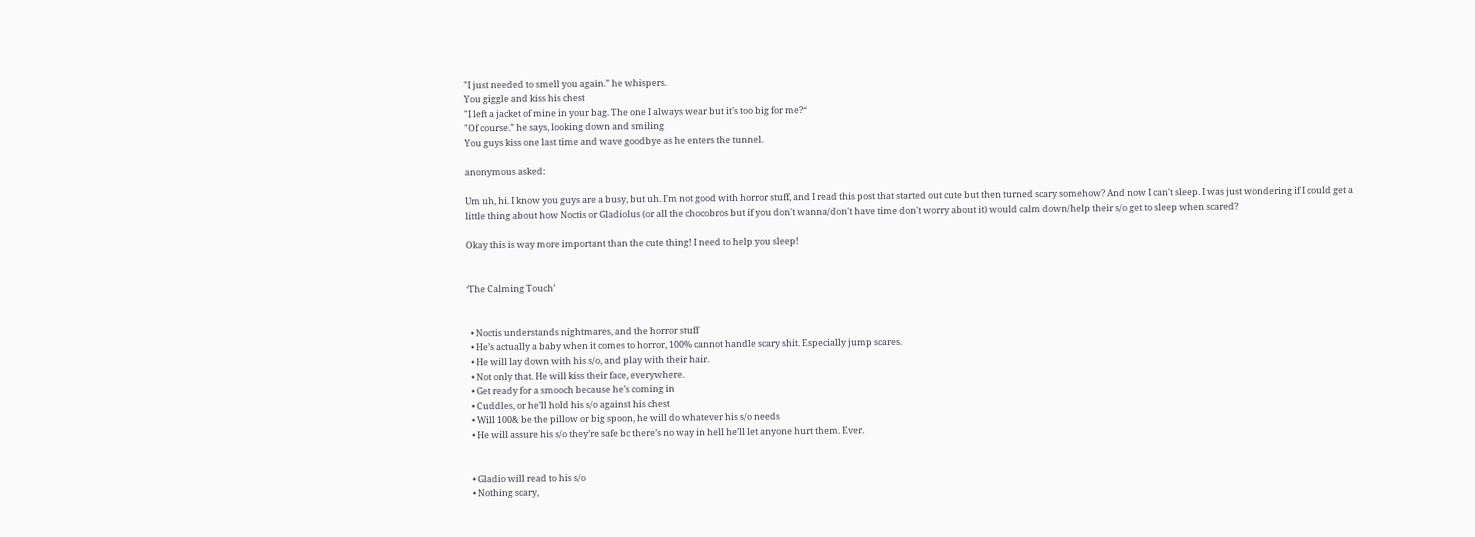"I just needed to smell you again.” he whispers.
You giggle and kiss his chest
"I left a jacket of mine in your bag. The one I always wear but it’s too big for me?“
"Of course.” he says, looking down and smiling
You guys kiss one last time and wave goodbye as he enters the tunnel.

anonymous asked:

Um uh, hi. I know you guys are a busy, but uh. I'm not good with horror stuff, and I read this post that started out cute but then turned scary somehow? And now I can't sleep. I was just wondering if I could get a little thing about how Noctis or Gladiolus (or all the chocobros but if you don't wanna/don't have time don't worry about it) would calm down/help their s/o get to sleep when scared?

Okay this is way more important than the cute thing! I need to help you sleep!


‘The Calming Touch’


  • Noctis understands nightmares, and the horror stuff
  • He’s actually a baby when it comes to horror, 100% cannot handle scary shit. Especially jump scares.
  • He will lay down with his s/o, and play with their hair.
  • Not only that. He will kiss their face, everywhere.
  • Get ready for a smooch because he’s coming in
  • Cuddles, or he’ll hold his s/o against his chest
  • Will 100& be the pillow or big spoon, he will do whatever his s/o needs
  • He will assure his s/o they’re safe bc there’s no way in hell he’ll let anyone hurt them. Ever.


  • Gladio will read to his s/o
  • Nothing scary,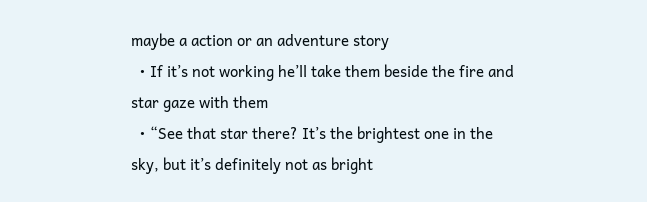maybe a action or an adventure story
  • If it’s not working he’ll take them beside the fire and star gaze with them
  • “See that star there? It’s the brightest one in the sky, but it’s definitely not as bright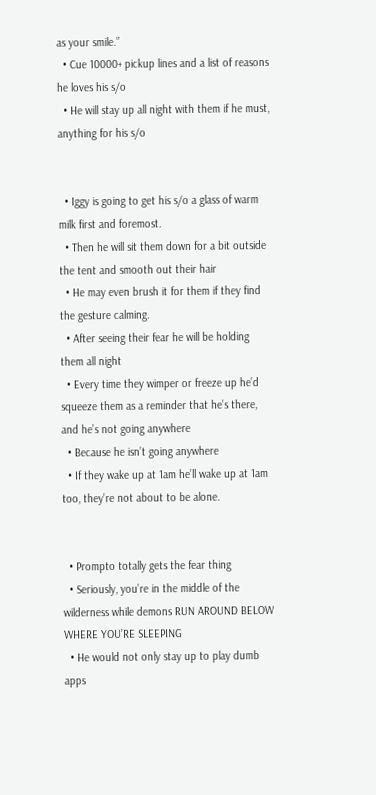as your smile.”
  • Cue 10000+ pickup lines and a list of reasons he loves his s/o
  • He will stay up all night with them if he must, anything for his s/o


  • Iggy is going to get his s/o a glass of warm milk first and foremost.
  • Then he will sit them down for a bit outside the tent and smooth out their hair
  • He may even brush it for them if they find the gesture calming.
  • After seeing their fear he will be holding them all night
  • Every time they wimper or freeze up he’d squeeze them as a reminder that he’s there, and he’s not going anywhere
  • Because he isn’t going anywhere
  • If they wake up at 1am he’ll wake up at 1am too, they’re not about to be alone.


  • Prompto totally gets the fear thing
  • Seriously, you’re in the middle of the wilderness while demons RUN AROUND BELOW WHERE YOU’RE SLEEPING
  • He would not only stay up to play dumb apps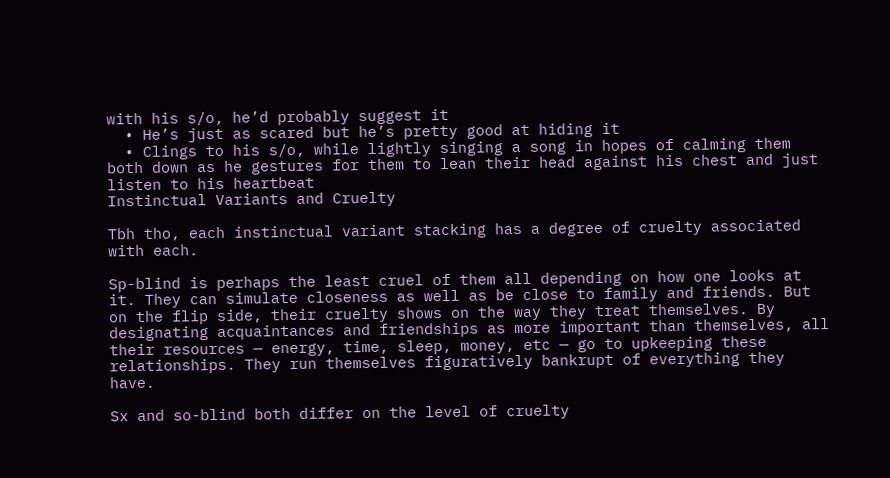with his s/o, he’d probably suggest it
  • He’s just as scared but he’s pretty good at hiding it
  • Clings to his s/o, while lightly singing a song in hopes of calming them both down as he gestures for them to lean their head against his chest and just listen to his heartbeat
Instinctual Variants and Cruelty

Tbh tho, each instinctual variant stacking has a degree of cruelty associated with each.

Sp-blind is perhaps the least cruel of them all depending on how one looks at it. They can simulate closeness as well as be close to family and friends. But on the flip side, their cruelty shows on the way they treat themselves. By designating acquaintances and friendships as more important than themselves, all their resources — energy, time, sleep, money, etc — go to upkeeping these relationships. They run themselves figuratively bankrupt of everything they have.

Sx and so-blind both differ on the level of cruelty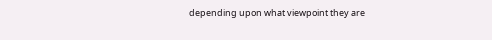depending upon what viewpoint they are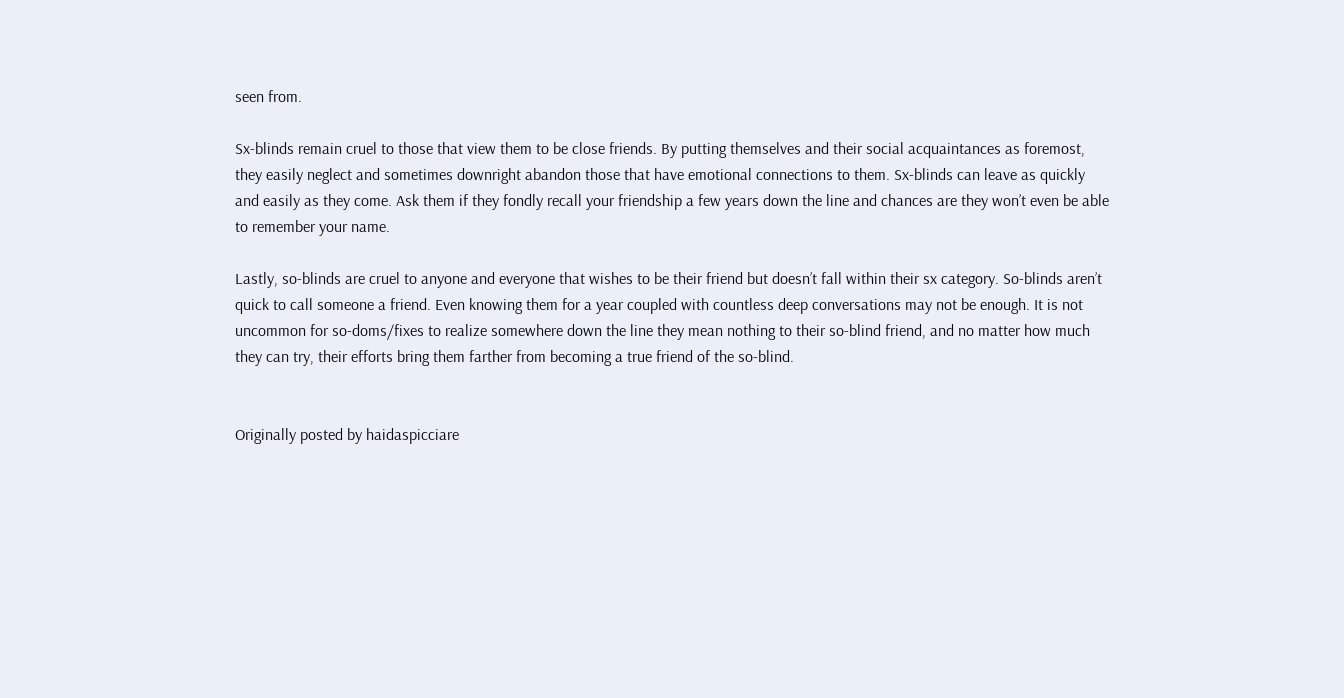seen from.

Sx-blinds remain cruel to those that view them to be close friends. By putting themselves and their social acquaintances as foremost, they easily neglect and sometimes downright abandon those that have emotional connections to them. Sx-blinds can leave as quickly and easily as they come. Ask them if they fondly recall your friendship a few years down the line and chances are they won’t even be able to remember your name.

Lastly, so-blinds are cruel to anyone and everyone that wishes to be their friend but doesn’t fall within their sx category. So-blinds aren’t quick to call someone a friend. Even knowing them for a year coupled with countless deep conversations may not be enough. It is not uncommon for so-doms/fixes to realize somewhere down the line they mean nothing to their so-blind friend, and no matter how much they can try, their efforts bring them farther from becoming a true friend of the so-blind.


Originally posted by haidaspicciare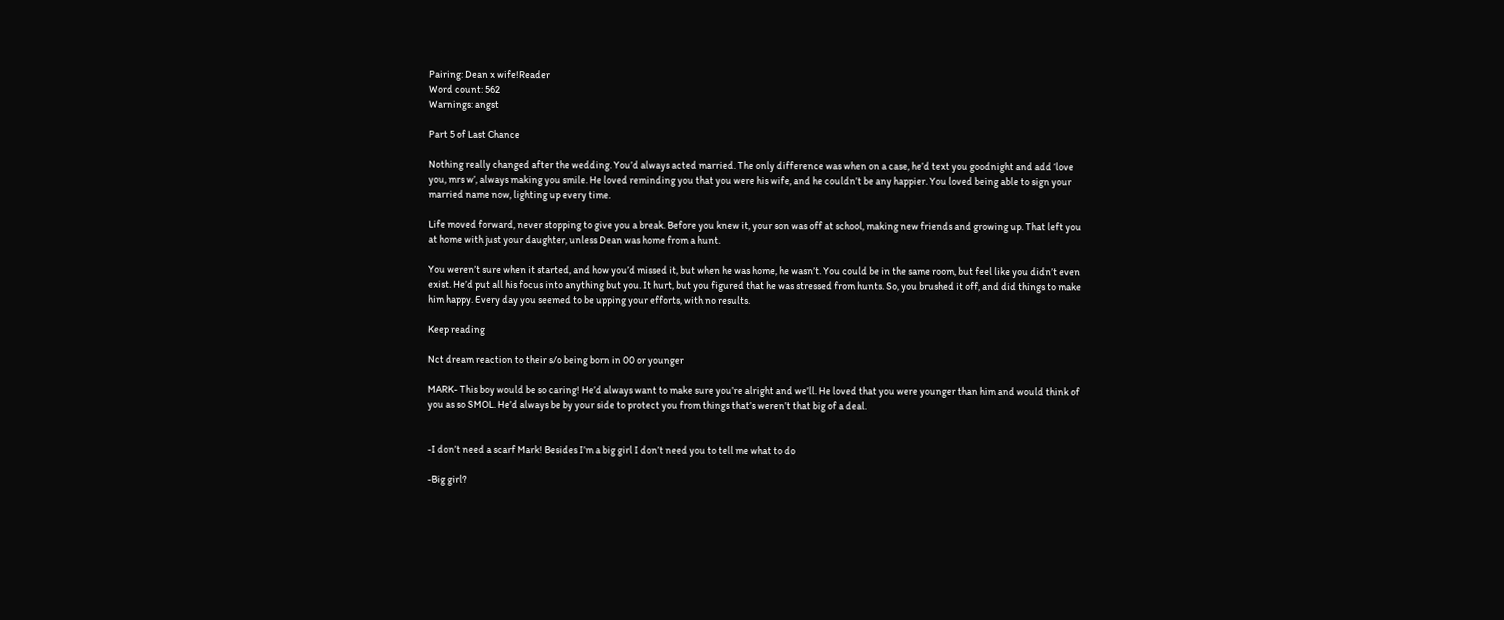Pairing: Dean x wife!Reader
Word count: 562
Warnings: angst

Part 5 of Last Chance

Nothing really changed after the wedding. You’d always acted married. The only difference was when on a case, he’d text you goodnight and add ‘love you, mrs w’, always making you smile. He loved reminding you that you were his wife, and he couldn’t be any happier. You loved being able to sign your married name now, lighting up every time.

Life moved forward, never stopping to give you a break. Before you knew it, your son was off at school, making new friends and growing up. That left you at home with just your daughter, unless Dean was home from a hunt.

You weren’t sure when it started, and how you’d missed it, but when he was home, he wasn’t. You could be in the same room, but feel like you didn’t even exist. He’d put all his focus into anything but you. It hurt, but you figured that he was stressed from hunts. So, you brushed it off, and did things to make him happy. Every day you seemed to be upping your efforts, with no results.

Keep reading

Nct dream reaction to their s/o being born in 00 or younger

MARK- This boy would be so caring! He’d always want to make sure you’re alright and we’ll. He loved that you were younger than him and would think of you as so SMOL. He’d always be by your side to protect you from things that’s weren’t that big of a deal.


-I don’t need a scarf Mark! Besides I’m a big girl I don’t need you to tell me what to do

-Big girl?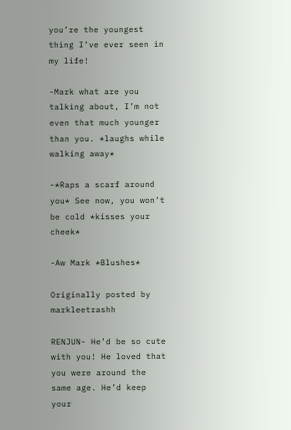you’re the youngest thing I’ve ever seen in my life!

-Mark what are you talking about, I’m not even that much younger than you. *laughs while walking away*

-*Raps a scarf around you* See now, you won’t be cold *kisses your cheek*

-Aw Mark *Blushes*

Originally posted by markleetrashh

RENJUN- He’d be so cute with you! He loved that you were around the same age. He’d keep your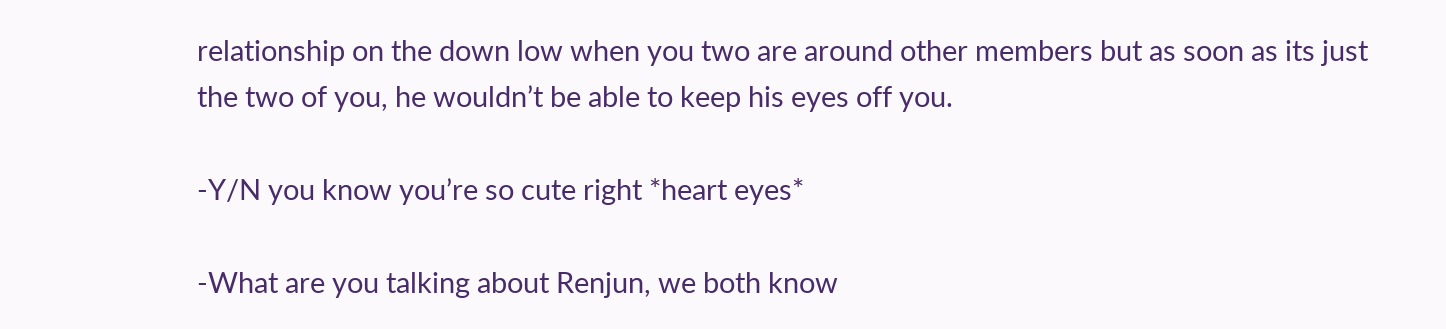relationship on the down low when you two are around other members but as soon as its just the two of you, he wouldn’t be able to keep his eyes off you.

-Y/N you know you’re so cute right *heart eyes*

-What are you talking about Renjun, we both know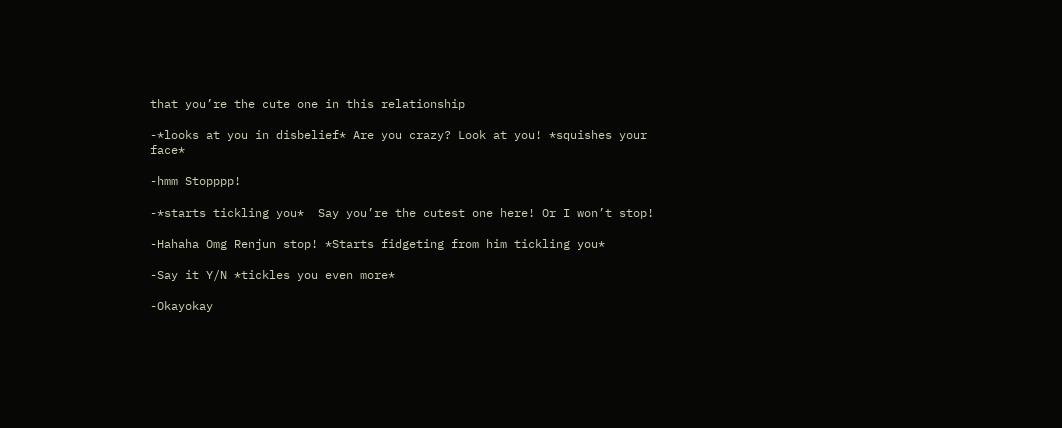that you’re the cute one in this relationship

-*looks at you in disbelief* Are you crazy? Look at you! *squishes your face*

-hmm Stopppp!

-*starts tickling you*  Say you’re the cutest one here! Or I won’t stop!

-Hahaha Omg Renjun stop! *Starts fidgeting from him tickling you*

-Say it Y/N *tickles you even more*

-Okayokay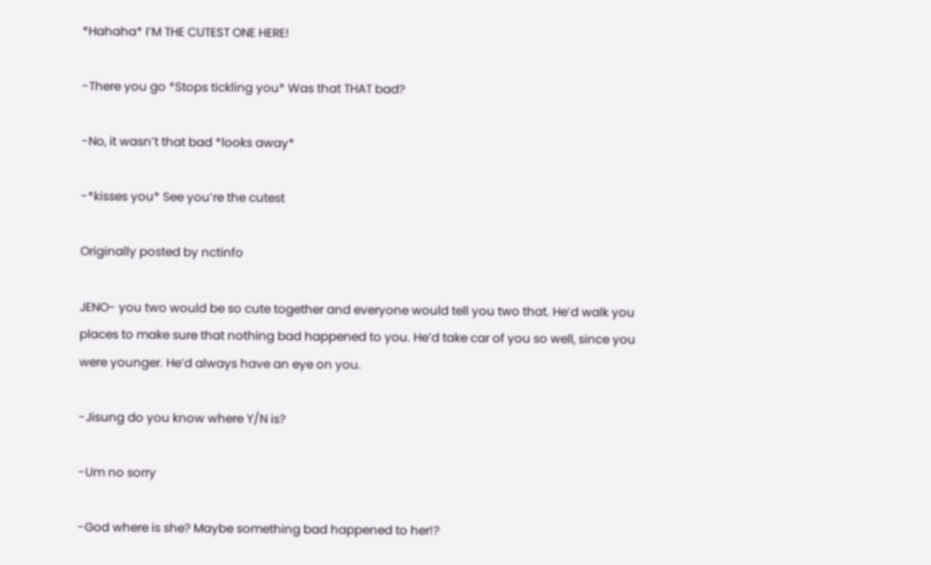*Hahaha* I’M THE CUTEST ONE HERE!

-There you go *Stops tickling you* Was that THAT bad?

-No, it wasn’t that bad *looks away*

-*kisses you* See you’re the cutest

Originally posted by nctinfo

JENO- you two would be so cute together and everyone would tell you two that. He’d walk you places to make sure that nothing bad happened to you. He’d take car of you so well, since you were younger. He’d always have an eye on you.

-Jisung do you know where Y/N is?

-Um no sorry

-God where is she? Maybe something bad happened to her!?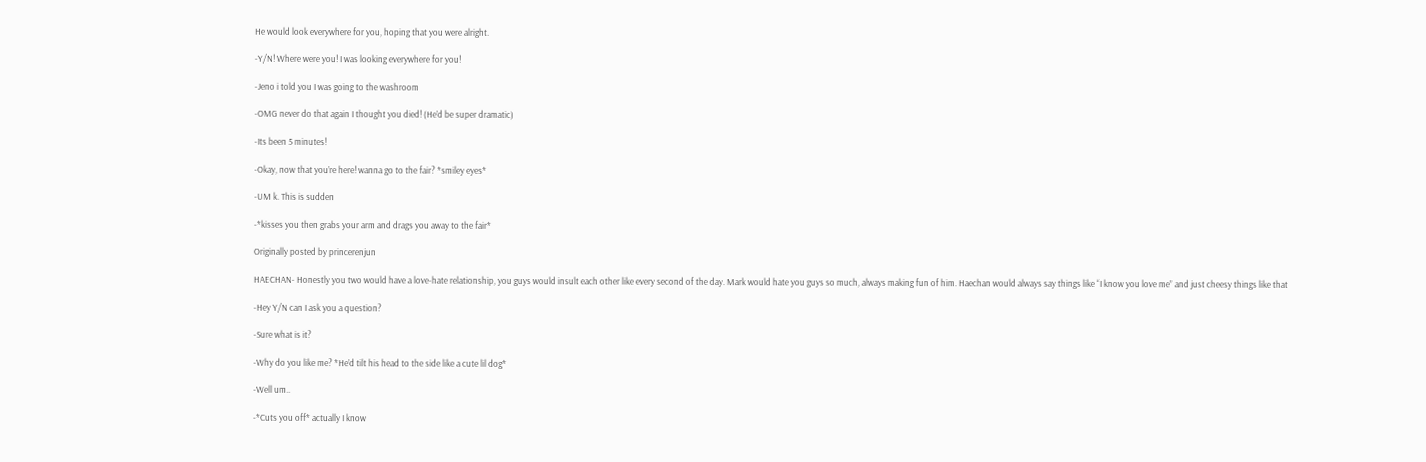He would look everywhere for you, hoping that you were alright.

-Y/N! Where were you! I was looking everywhere for you!

-Jeno i told you I was going to the washroom

-OMG never do that again I thought you died! (He’d be super dramatic)

-Its been 5 minutes!

-Okay, now that you’re here! wanna go to the fair? *smiley eyes*

-UM k. This is sudden

-*kisses you then grabs your arm and drags you away to the fair*

Originally posted by princerenjun

HAECHAN- Honestly you two would have a love-hate relationship, you guys would insult each other like every second of the day. Mark would hate you guys so much, always making fun of him. Haechan would always say things like “I know you love me” and just cheesy things like that

-Hey Y/N can I ask you a question?

-Sure what is it?

-Why do you like me? *He’d tilt his head to the side like a cute lil dog*

-Well um..

-*Cuts you off* actually I know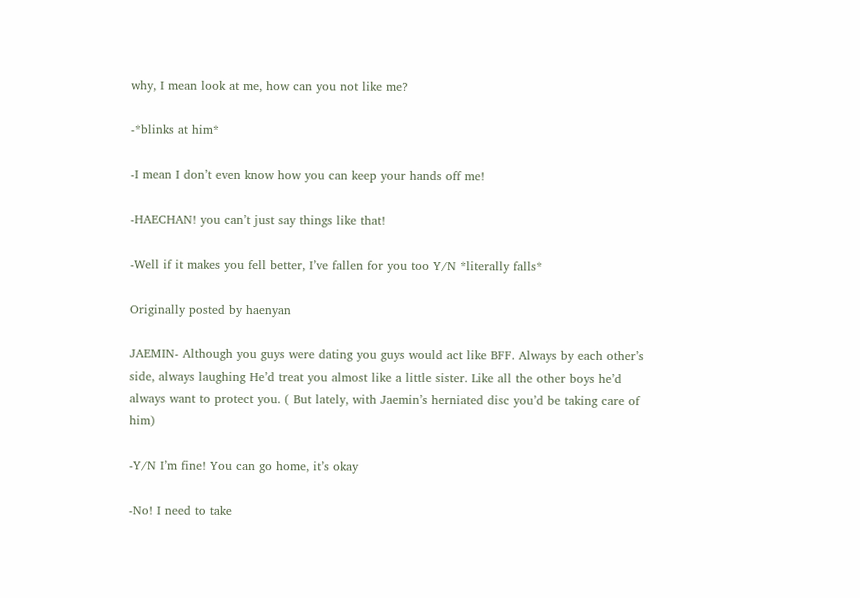why, I mean look at me, how can you not like me?

-*blinks at him*

-I mean I don’t even know how you can keep your hands off me!

-HAECHAN! you can’t just say things like that!

-Well if it makes you fell better, I’ve fallen for you too Y/N *literally falls*

Originally posted by haenyan

JAEMIN- Although you guys were dating you guys would act like BFF. Always by each other’s side, always laughing He’d treat you almost like a little sister. Like all the other boys he’d always want to protect you. ( But lately, with Jaemin’s herniated disc you’d be taking care of him)

-Y/N I’m fine! You can go home, it’s okay

-No! I need to take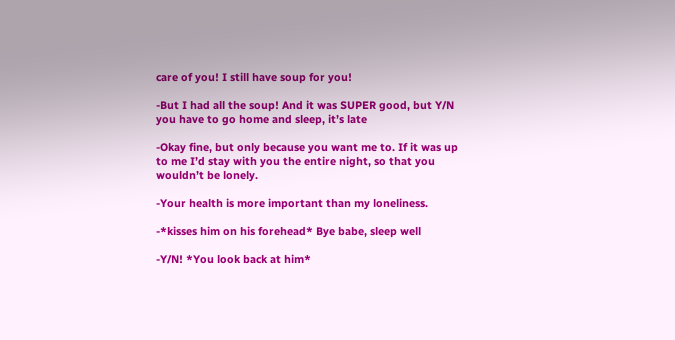care of you! I still have soup for you!

-But I had all the soup! And it was SUPER good, but Y/N you have to go home and sleep, it’s late

-Okay fine, but only because you want me to. If it was up to me I’d stay with you the entire night, so that you wouldn’t be lonely.

-Your health is more important than my loneliness.

-*kisses him on his forehead* Bye babe, sleep well

-Y/N! *You look back at him*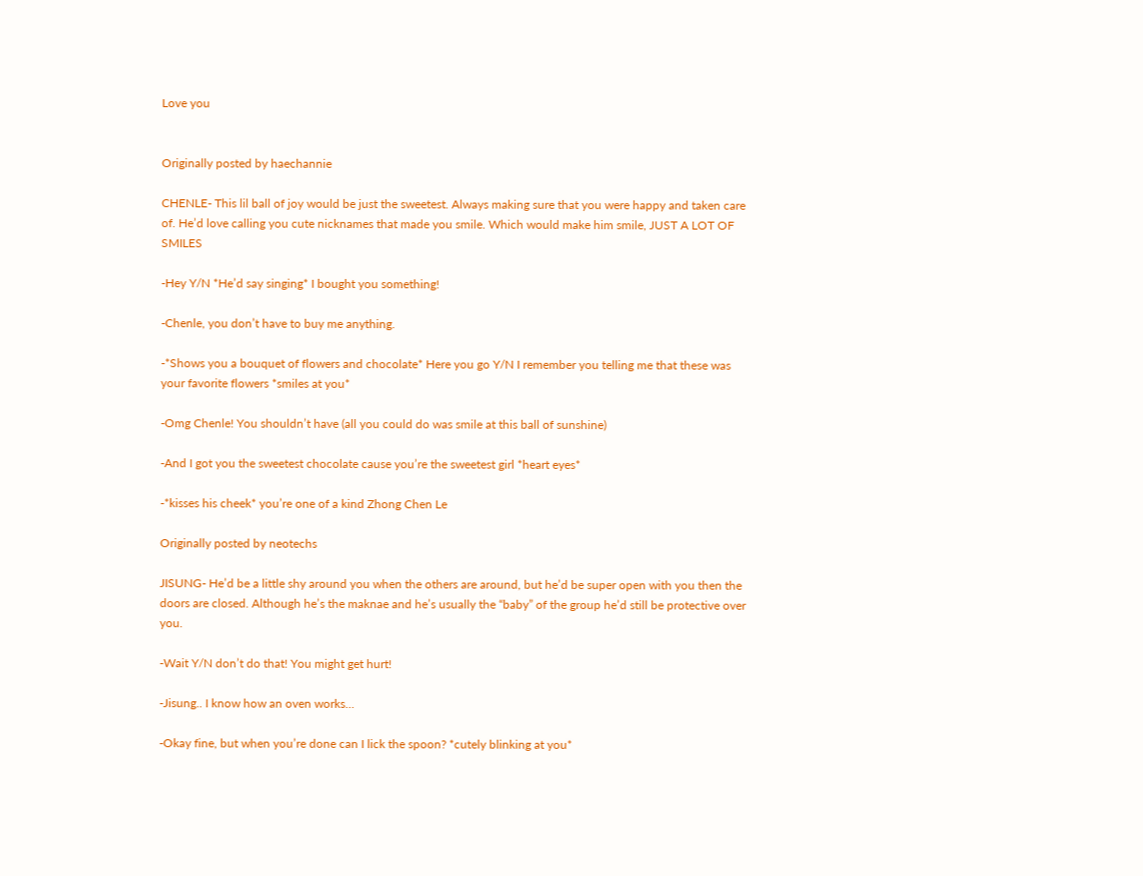Love you


Originally posted by haechannie

CHENLE- This lil ball of joy would be just the sweetest. Always making sure that you were happy and taken care of. He’d love calling you cute nicknames that made you smile. Which would make him smile, JUST A LOT OF SMILES

-Hey Y/N *He’d say singing* I bought you something!

-Chenle, you don’t have to buy me anything.

-*Shows you a bouquet of flowers and chocolate* Here you go Y/N I remember you telling me that these was your favorite flowers *smiles at you*

-Omg Chenle! You shouldn’t have (all you could do was smile at this ball of sunshine)

-And I got you the sweetest chocolate cause you’re the sweetest girl *heart eyes*

-*kisses his cheek* you’re one of a kind Zhong Chen Le

Originally posted by neotechs

JISUNG- He’d be a little shy around you when the others are around, but he’d be super open with you then the doors are closed. Although he’s the maknae and he’s usually the “baby” of the group he’d still be protective over you.

-Wait Y/N don’t do that! You might get hurt!

-Jisung.. I know how an oven works…

-Okay fine, but when you’re done can I lick the spoon? *cutely blinking at you*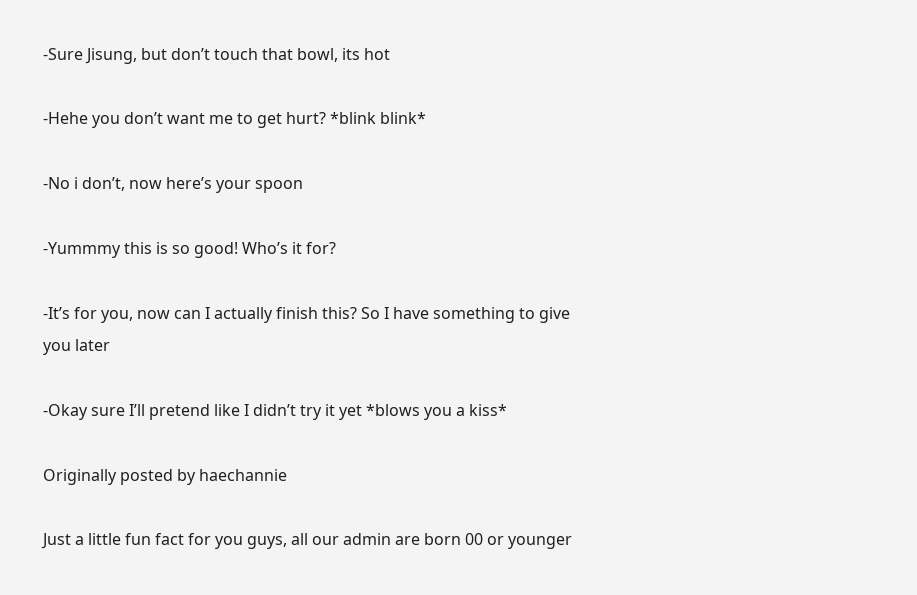-Sure Jisung, but don’t touch that bowl, its hot

-Hehe you don’t want me to get hurt? *blink blink*

-No i don’t, now here’s your spoon

-Yummmy this is so good! Who’s it for?

-It’s for you, now can I actually finish this? So I have something to give you later

-Okay sure I’ll pretend like I didn’t try it yet *blows you a kiss*

Originally posted by haechannie

Just a little fun fact for you guys, all our admin are born 00 or younger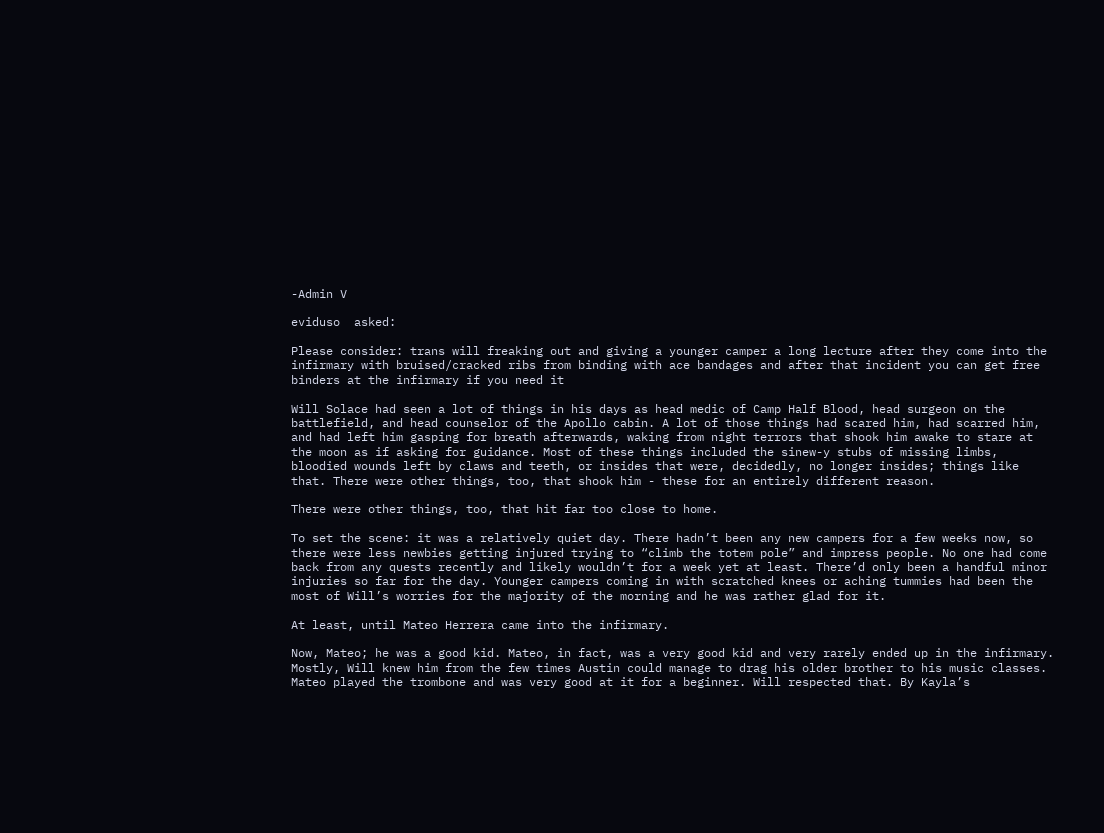-Admin V

eviduso  asked:

Please consider: trans will freaking out and giving a younger camper a long lecture after they come into the infirmary with bruised/cracked ribs from binding with ace bandages and after that incident you can get free binders at the infirmary if you need it

Will Solace had seen a lot of things in his days as head medic of Camp Half Blood, head surgeon on the battlefield, and head counselor of the Apollo cabin. A lot of those things had scared him, had scarred him, and had left him gasping for breath afterwards, waking from night terrors that shook him awake to stare at the moon as if asking for guidance. Most of these things included the sinew-y stubs of missing limbs, bloodied wounds left by claws and teeth, or insides that were, decidedly, no longer insides; things like that. There were other things, too, that shook him - these for an entirely different reason.

There were other things, too, that hit far too close to home.

To set the scene: it was a relatively quiet day. There hadn’t been any new campers for a few weeks now, so there were less newbies getting injured trying to “climb the totem pole” and impress people. No one had come back from any quests recently and likely wouldn’t for a week yet at least. There’d only been a handful minor injuries so far for the day. Younger campers coming in with scratched knees or aching tummies had been the most of Will’s worries for the majority of the morning and he was rather glad for it.

At least, until Mateo Herrera came into the infirmary.

Now, Mateo; he was a good kid. Mateo, in fact, was a very good kid and very rarely ended up in the infirmary. Mostly, Will knew him from the few times Austin could manage to drag his older brother to his music classes. Mateo played the trombone and was very good at it for a beginner. Will respected that. By Kayla’s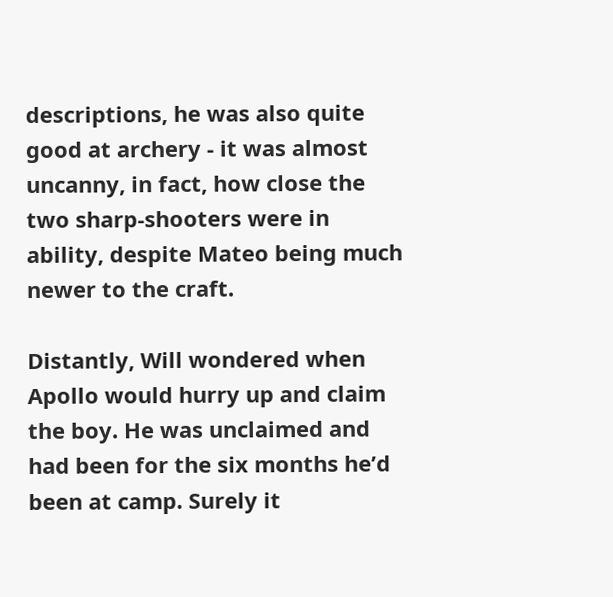descriptions, he was also quite good at archery - it was almost uncanny, in fact, how close the two sharp-shooters were in ability, despite Mateo being much newer to the craft.

Distantly, Will wondered when Apollo would hurry up and claim the boy. He was unclaimed and had been for the six months he’d been at camp. Surely it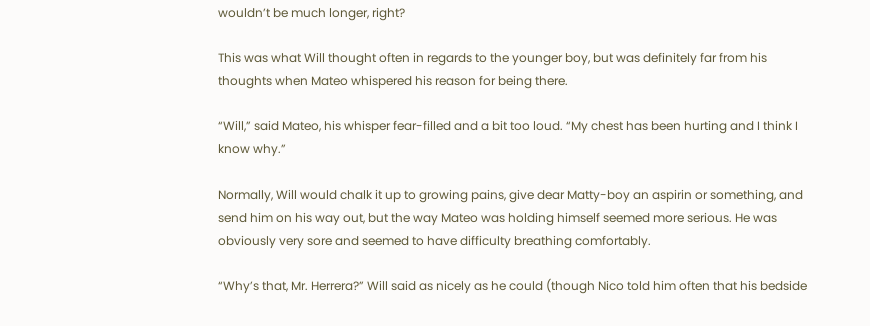wouldn’t be much longer, right?

This was what Will thought often in regards to the younger boy, but was definitely far from his thoughts when Mateo whispered his reason for being there.

“Will,” said Mateo, his whisper fear-filled and a bit too loud. “My chest has been hurting and I think I know why.”

Normally, Will would chalk it up to growing pains, give dear Matty-boy an aspirin or something, and send him on his way out, but the way Mateo was holding himself seemed more serious. He was obviously very sore and seemed to have difficulty breathing comfortably.

“Why’s that, Mr. Herrera?” Will said as nicely as he could (though Nico told him often that his bedside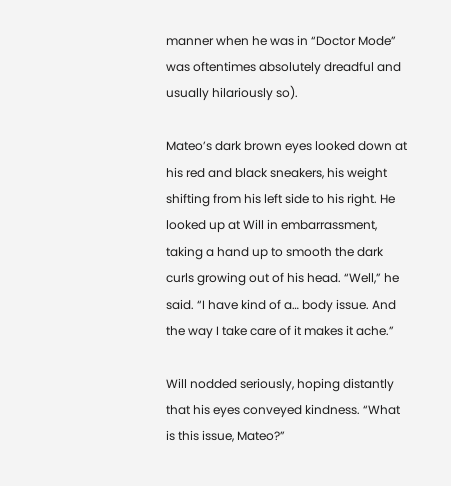manner when he was in “Doctor Mode” was oftentimes absolutely dreadful and usually hilariously so).

Mateo’s dark brown eyes looked down at his red and black sneakers, his weight shifting from his left side to his right. He looked up at Will in embarrassment, taking a hand up to smooth the dark curls growing out of his head. “Well,” he said. “I have kind of a… body issue. And the way I take care of it makes it ache.”

Will nodded seriously, hoping distantly that his eyes conveyed kindness. “What is this issue, Mateo?”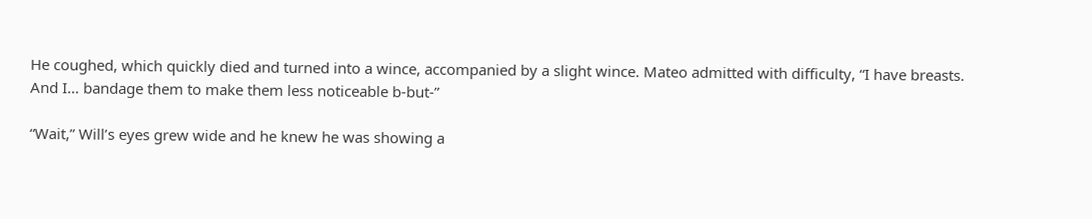He coughed, which quickly died and turned into a wince, accompanied by a slight wince. Mateo admitted with difficulty, “I have breasts. And I… bandage them to make them less noticeable b-but-”

“Wait,” Will’s eyes grew wide and he knew he was showing a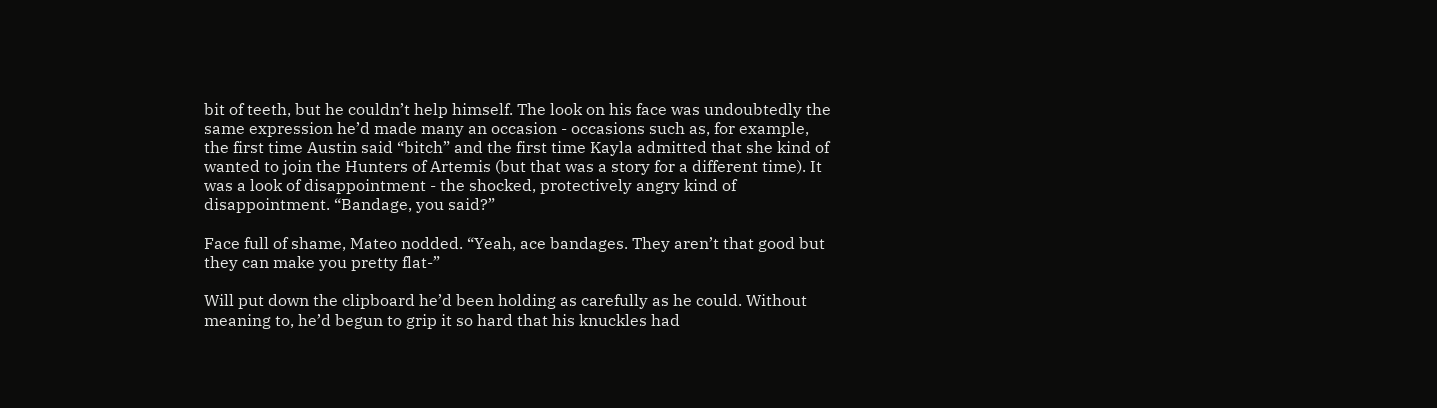bit of teeth, but he couldn’t help himself. The look on his face was undoubtedly the same expression he’d made many an occasion - occasions such as, for example, the first time Austin said “bitch” and the first time Kayla admitted that she kind of wanted to join the Hunters of Artemis (but that was a story for a different time). It was a look of disappointment - the shocked, protectively angry kind of disappointment. “Bandage, you said?”

Face full of shame, Mateo nodded. “Yeah, ace bandages. They aren’t that good but they can make you pretty flat-”

Will put down the clipboard he’d been holding as carefully as he could. Without meaning to, he’d begun to grip it so hard that his knuckles had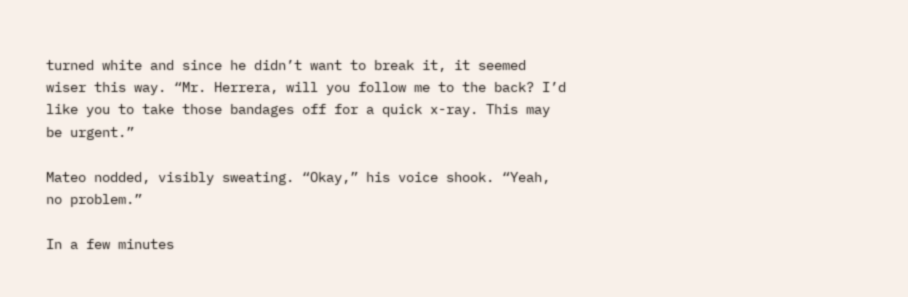turned white and since he didn’t want to break it, it seemed wiser this way. “Mr. Herrera, will you follow me to the back? I’d like you to take those bandages off for a quick x-ray. This may be urgent.”

Mateo nodded, visibly sweating. “Okay,” his voice shook. “Yeah, no problem.”

In a few minutes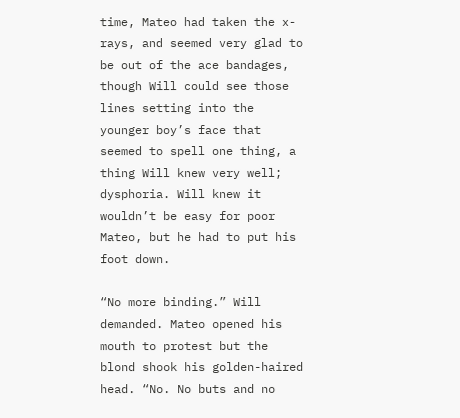time, Mateo had taken the x-rays, and seemed very glad to be out of the ace bandages, though Will could see those lines setting into the younger boy’s face that seemed to spell one thing, a thing Will knew very well; dysphoria. Will knew it wouldn’t be easy for poor Mateo, but he had to put his foot down.

“No more binding.” Will demanded. Mateo opened his mouth to protest but the blond shook his golden-haired head. “No. No buts and no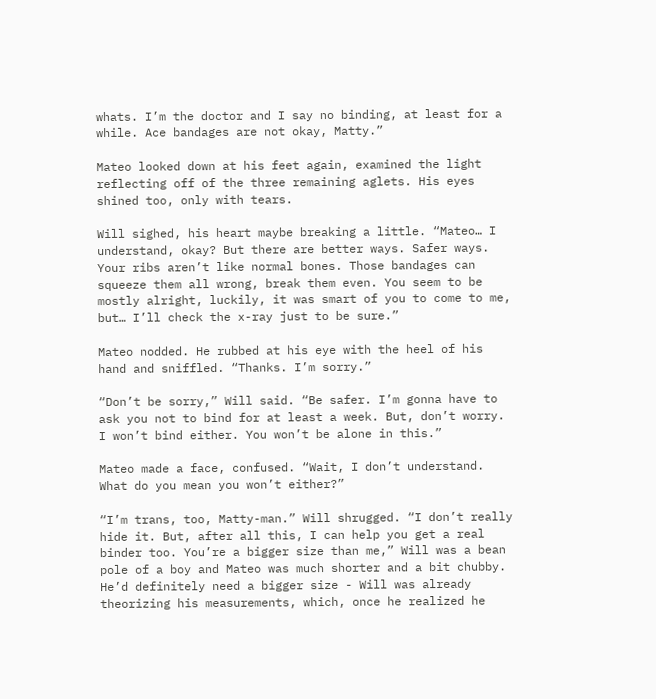whats. I’m the doctor and I say no binding, at least for a while. Ace bandages are not okay, Matty.”

Mateo looked down at his feet again, examined the light reflecting off of the three remaining aglets. His eyes shined too, only with tears.

Will sighed, his heart maybe breaking a little. “Mateo… I understand, okay? But there are better ways. Safer ways. Your ribs aren’t like normal bones. Those bandages can squeeze them all wrong, break them even. You seem to be mostly alright, luckily, it was smart of you to come to me, but… I’ll check the x-ray just to be sure.”

Mateo nodded. He rubbed at his eye with the heel of his hand and sniffled. “Thanks. I’m sorry.”

“Don’t be sorry,” Will said. “Be safer. I’m gonna have to ask you not to bind for at least a week. But, don’t worry. I won’t bind either. You won’t be alone in this.”

Mateo made a face, confused. “Wait, I don’t understand. What do you mean you won’t either?”

“I’m trans, too, Matty-man.” Will shrugged. “I don’t really hide it. But, after all this, I can help you get a real binder too. You’re a bigger size than me,” Will was a bean pole of a boy and Mateo was much shorter and a bit chubby. He’d definitely need a bigger size - Will was already theorizing his measurements, which, once he realized he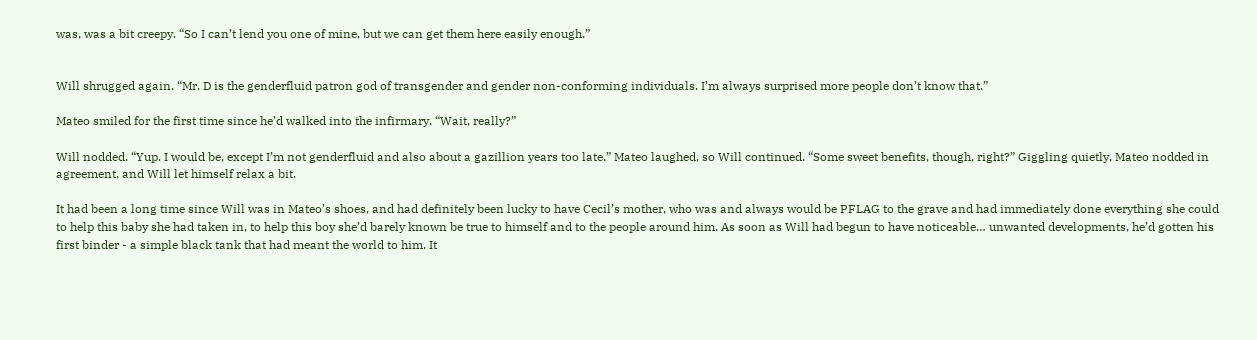was, was a bit creepy. “So I can’t lend you one of mine, but we can get them here easily enough.”


Will shrugged again. “Mr. D is the genderfluid patron god of transgender and gender non-conforming individuals. I’m always surprised more people don’t know that.”

Mateo smiled for the first time since he’d walked into the infirmary. “Wait, really?”

Will nodded. “Yup. I would be, except I’m not genderfluid and also about a gazillion years too late.” Mateo laughed, so Will continued. “Some sweet benefits, though, right?” Giggling quietly, Mateo nodded in agreement, and Will let himself relax a bit.

It had been a long time since Will was in Mateo’s shoes, and had definitely been lucky to have Cecil’s mother, who was and always would be PFLAG to the grave and had immediately done everything she could to help this baby she had taken in, to help this boy she’d barely known be true to himself and to the people around him. As soon as Will had begun to have noticeable… unwanted developments, he’d gotten his first binder - a simple black tank that had meant the world to him. It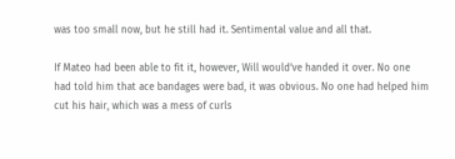was too small now, but he still had it. Sentimental value and all that.

If Mateo had been able to fit it, however, Will would’ve handed it over. No one had told him that ace bandages were bad, it was obvious. No one had helped him cut his hair, which was a mess of curls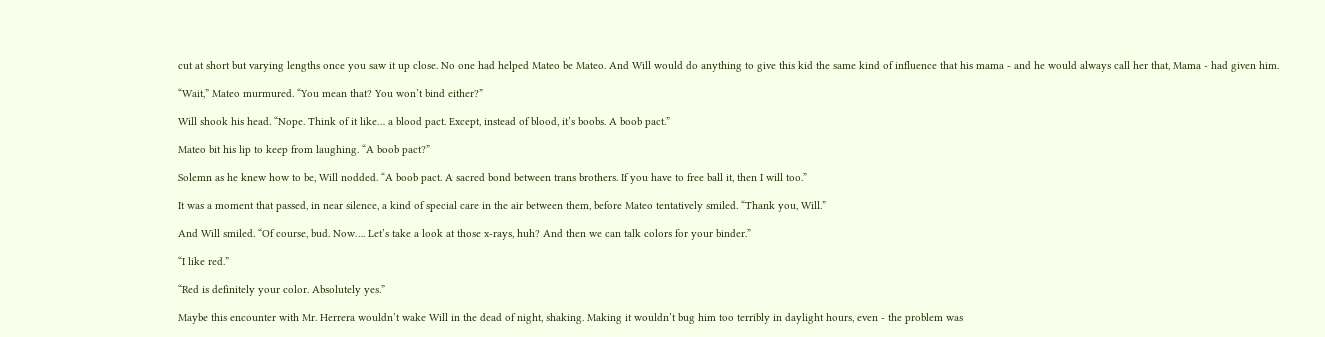cut at short but varying lengths once you saw it up close. No one had helped Mateo be Mateo. And Will would do anything to give this kid the same kind of influence that his mama - and he would always call her that, Mama - had given him.

“Wait,” Mateo murmured. “You mean that? You won’t bind either?”

Will shook his head. “Nope. Think of it like… a blood pact. Except, instead of blood, it’s boobs. A boob pact.”

Mateo bit his lip to keep from laughing. “A boob pact?”

Solemn as he knew how to be, Will nodded. “A boob pact. A sacred bond between trans brothers. If you have to free ball it, then I will too.”

It was a moment that passed, in near silence, a kind of special care in the air between them, before Mateo tentatively smiled. “Thank you, Will.”

And Will smiled. “Of course, bud. Now…. Let’s take a look at those x-rays, huh? And then we can talk colors for your binder.”

“I like red.”

“Red is definitely your color. Absolutely yes.”

Maybe this encounter with Mr. Herrera wouldn’t wake Will in the dead of night, shaking. Making it wouldn’t bug him too terribly in daylight hours, even - the problem was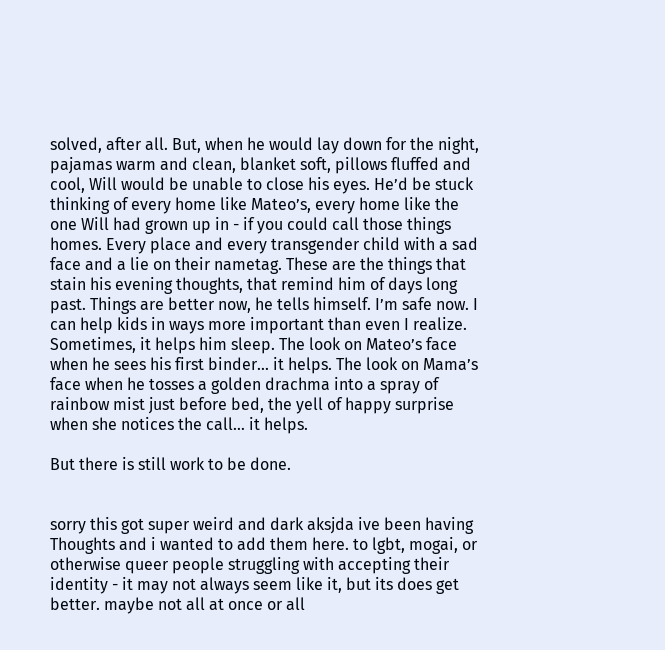solved, after all. But, when he would lay down for the night, pajamas warm and clean, blanket soft, pillows fluffed and cool, Will would be unable to close his eyes. He’d be stuck thinking of every home like Mateo’s, every home like the one Will had grown up in - if you could call those things homes. Every place and every transgender child with a sad face and a lie on their nametag. These are the things that stain his evening thoughts, that remind him of days long past. Things are better now, he tells himself. I’m safe now. I can help kids in ways more important than even I realize. Sometimes, it helps him sleep. The look on Mateo’s face when he sees his first binder… it helps. The look on Mama’s face when he tosses a golden drachma into a spray of rainbow mist just before bed, the yell of happy surprise when she notices the call… it helps.

But there is still work to be done.


sorry this got super weird and dark aksjda ive been having Thoughts and i wanted to add them here. to lgbt, mogai, or otherwise queer people struggling with accepting their identity - it may not always seem like it, but its does get better. maybe not all at once or all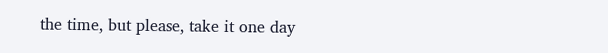the time, but please, take it one day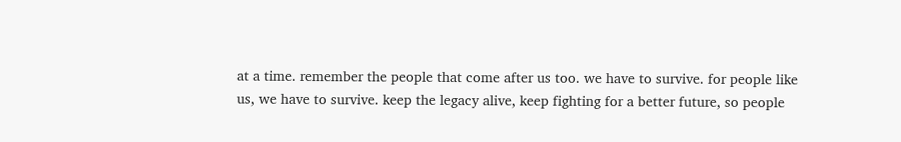at a time. remember the people that come after us too. we have to survive. for people like us, we have to survive. keep the legacy alive, keep fighting for a better future, so people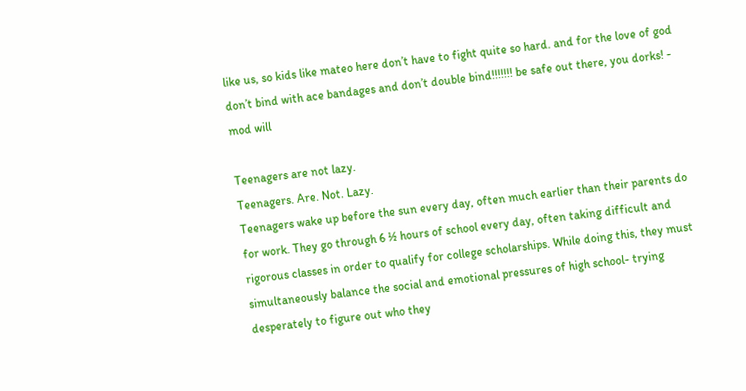like us, so kids like mateo here don’t have to fight quite so hard. and for the love of god don’t bind with ace bandages and don’t double bind!!!!!!! be safe out there, you dorks! - mod will

Teenagers are not lazy.
Teenagers. Are. Not. Lazy.
Teenagers wake up before the sun every day, often much earlier than their parents do for work. They go through 6 ½ hours of school every day, often taking difficult and rigorous classes in order to qualify for college scholarships. While doing this, they must simultaneously balance the social and emotional pressures of high school- trying desperately to figure out who they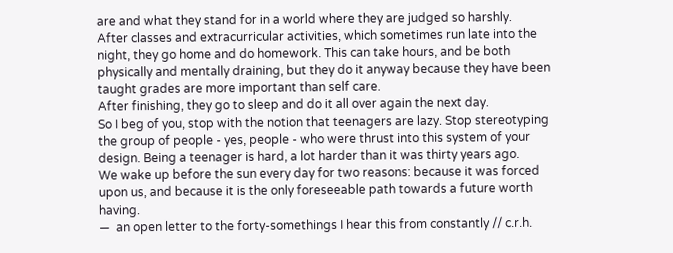are and what they stand for in a world where they are judged so harshly.
After classes and extracurricular activities, which sometimes run late into the night, they go home and do homework. This can take hours, and be both physically and mentally draining, but they do it anyway because they have been taught grades are more important than self care.
After finishing, they go to sleep and do it all over again the next day.
So I beg of you, stop with the notion that teenagers are lazy. Stop stereotyping the group of people - yes, people - who were thrust into this system of your design. Being a teenager is hard, a lot harder than it was thirty years ago.
We wake up before the sun every day for two reasons: because it was forced upon us, and because it is the only foreseeable path towards a future worth having.
—  an open letter to the forty-somethings I hear this from constantly // c.r.h.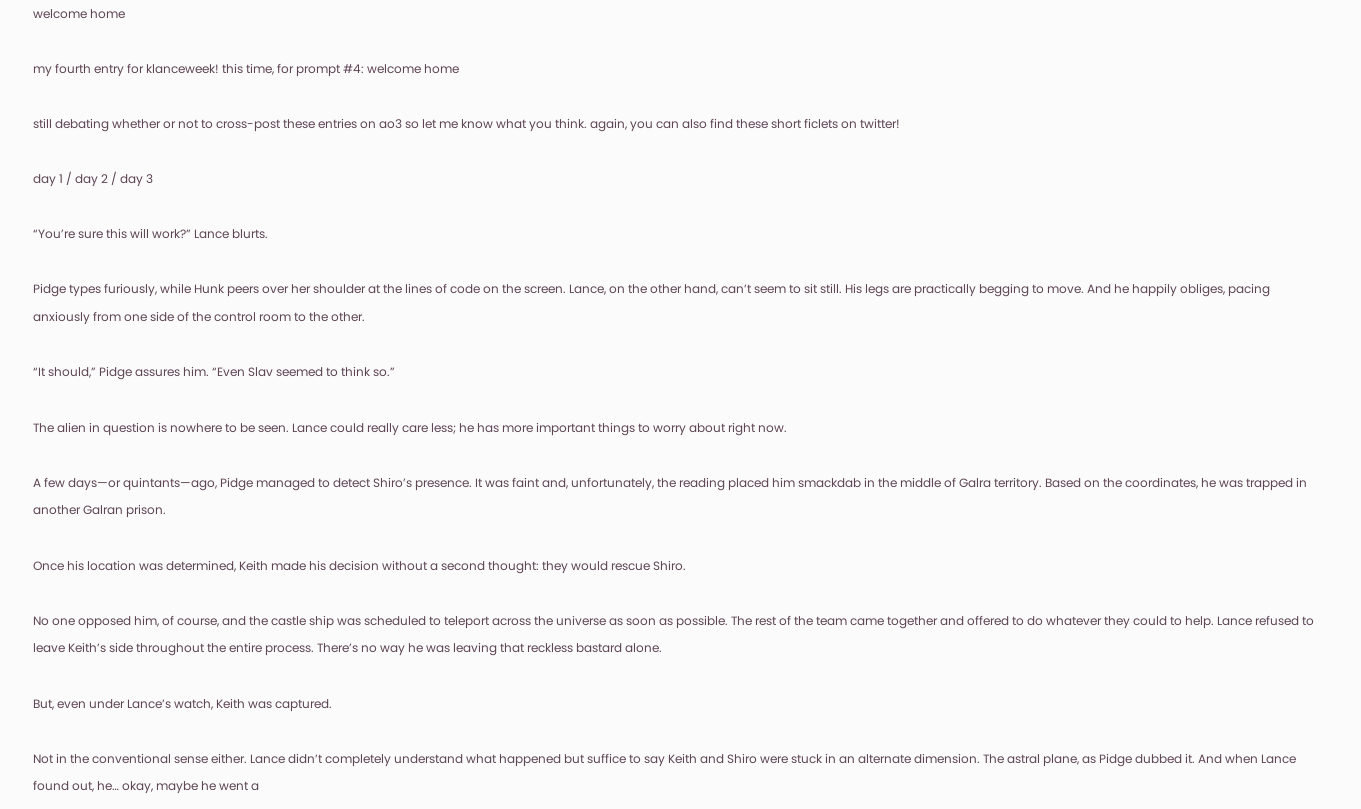welcome home

my fourth entry for klanceweek! this time, for prompt #4: welcome home

still debating whether or not to cross-post these entries on ao3 so let me know what you think. again, you can also find these short ficlets on twitter!

day 1 / day 2 / day 3

“You’re sure this will work?” Lance blurts.

Pidge types furiously, while Hunk peers over her shoulder at the lines of code on the screen. Lance, on the other hand, can’t seem to sit still. His legs are practically begging to move. And he happily obliges, pacing anxiously from one side of the control room to the other.

“It should,” Pidge assures him. “Even Slav seemed to think so.”

The alien in question is nowhere to be seen. Lance could really care less; he has more important things to worry about right now.

A few days—or quintants—ago, Pidge managed to detect Shiro’s presence. It was faint and, unfortunately, the reading placed him smackdab in the middle of Galra territory. Based on the coordinates, he was trapped in another Galran prison.

Once his location was determined, Keith made his decision without a second thought: they would rescue Shiro.

No one opposed him, of course, and the castle ship was scheduled to teleport across the universe as soon as possible. The rest of the team came together and offered to do whatever they could to help. Lance refused to leave Keith’s side throughout the entire process. There’s no way he was leaving that reckless bastard alone.

But, even under Lance’s watch, Keith was captured.

Not in the conventional sense either. Lance didn’t completely understand what happened but suffice to say Keith and Shiro were stuck in an alternate dimension. The astral plane, as Pidge dubbed it. And when Lance found out, he… okay, maybe he went a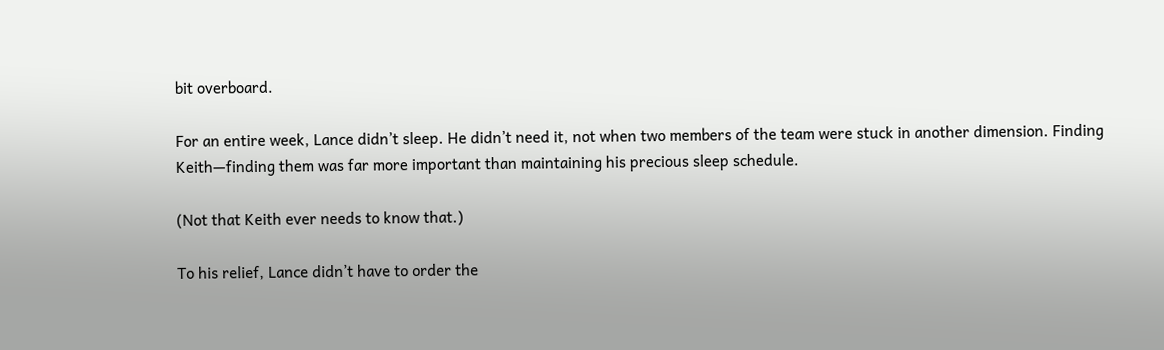bit overboard.

For an entire week, Lance didn’t sleep. He didn’t need it, not when two members of the team were stuck in another dimension. Finding Keith—finding them was far more important than maintaining his precious sleep schedule.

(Not that Keith ever needs to know that.)

To his relief, Lance didn’t have to order the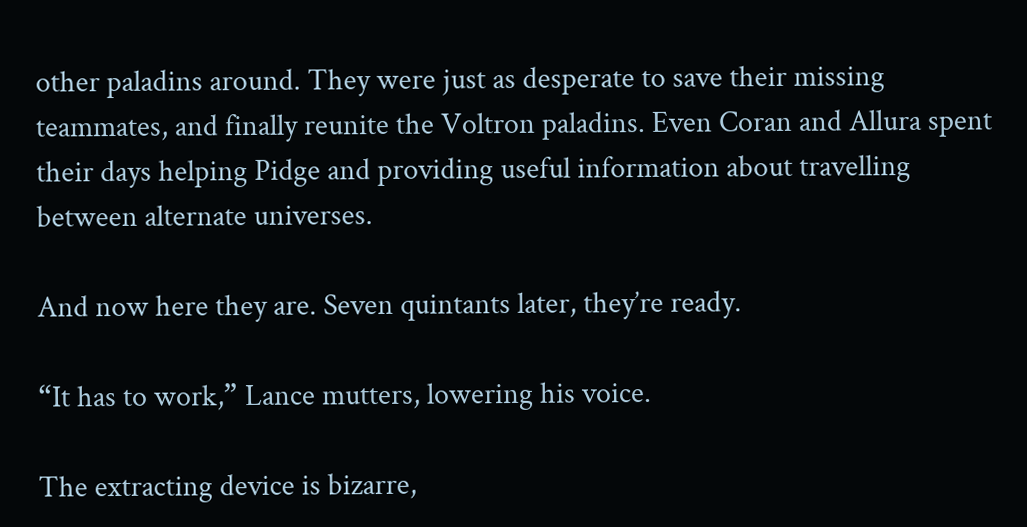other paladins around. They were just as desperate to save their missing teammates, and finally reunite the Voltron paladins. Even Coran and Allura spent their days helping Pidge and providing useful information about travelling between alternate universes.

And now here they are. Seven quintants later, they’re ready.

“It has to work,” Lance mutters, lowering his voice.

The extracting device is bizarre,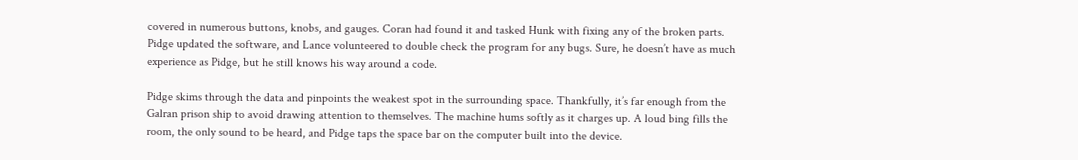covered in numerous buttons, knobs, and gauges. Coran had found it and tasked Hunk with fixing any of the broken parts. Pidge updated the software, and Lance volunteered to double check the program for any bugs. Sure, he doesn’t have as much experience as Pidge, but he still knows his way around a code.

Pidge skims through the data and pinpoints the weakest spot in the surrounding space. Thankfully, it’s far enough from the Galran prison ship to avoid drawing attention to themselves. The machine hums softly as it charges up. A loud bing fills the room, the only sound to be heard, and Pidge taps the space bar on the computer built into the device.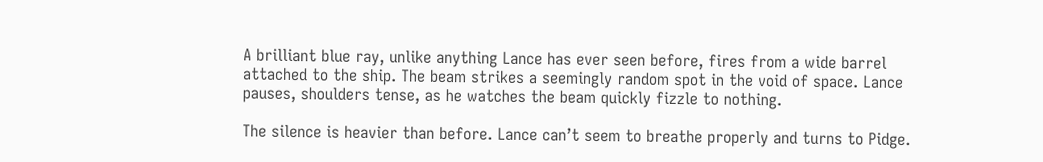A brilliant blue ray, unlike anything Lance has ever seen before, fires from a wide barrel attached to the ship. The beam strikes a seemingly random spot in the void of space. Lance pauses, shoulders tense, as he watches the beam quickly fizzle to nothing.

The silence is heavier than before. Lance can’t seem to breathe properly and turns to Pidge.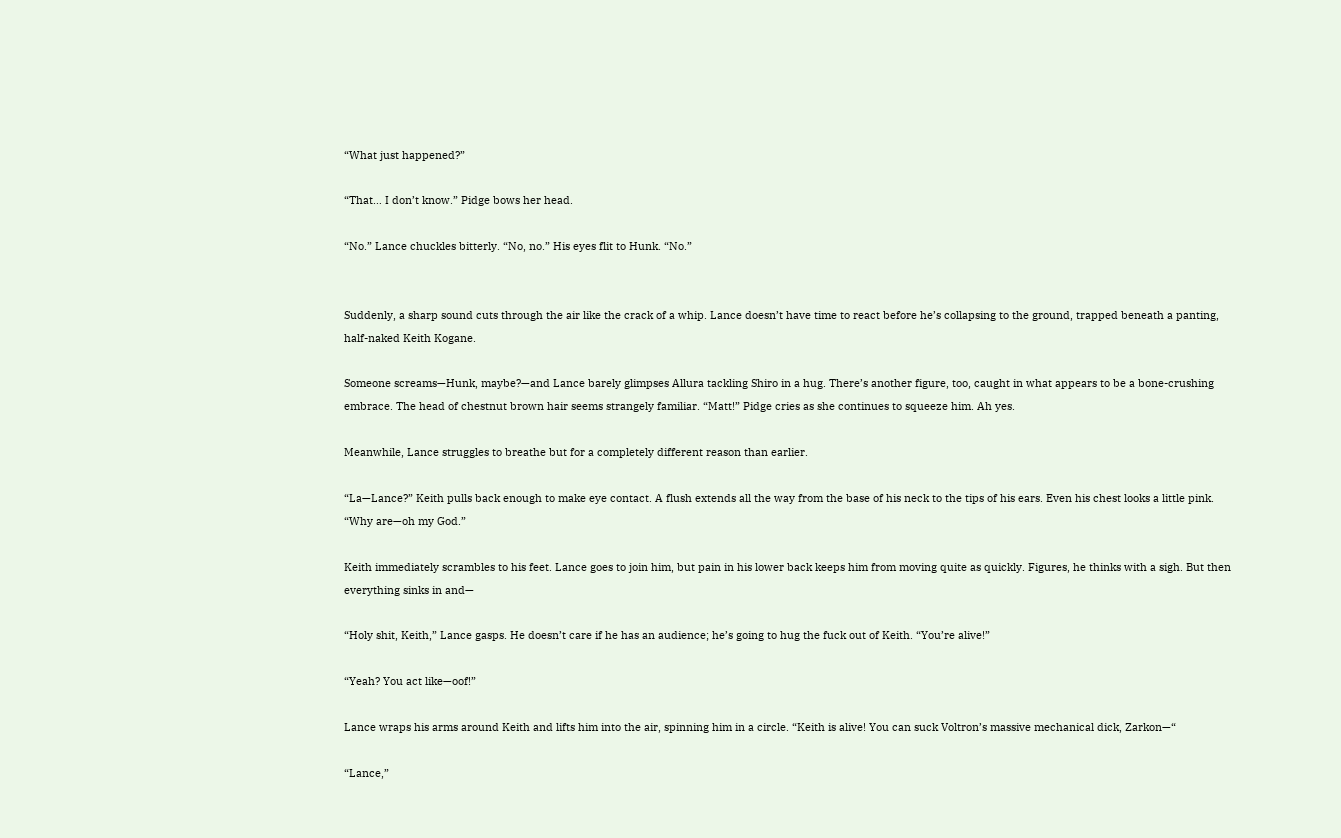“What just happened?”

“That… I don’t know.” Pidge bows her head.

“No.” Lance chuckles bitterly. “No, no.” His eyes flit to Hunk. “No.”


Suddenly, a sharp sound cuts through the air like the crack of a whip. Lance doesn’t have time to react before he’s collapsing to the ground, trapped beneath a panting, half-naked Keith Kogane.

Someone screams—Hunk, maybe?—and Lance barely glimpses Allura tackling Shiro in a hug. There’s another figure, too, caught in what appears to be a bone-crushing embrace. The head of chestnut brown hair seems strangely familiar. “Matt!” Pidge cries as she continues to squeeze him. Ah yes.

Meanwhile, Lance struggles to breathe but for a completely different reason than earlier.

“La—Lance?” Keith pulls back enough to make eye contact. A flush extends all the way from the base of his neck to the tips of his ears. Even his chest looks a little pink. “Why are—oh my God.”

Keith immediately scrambles to his feet. Lance goes to join him, but pain in his lower back keeps him from moving quite as quickly. Figures, he thinks with a sigh. But then everything sinks in and—

“Holy shit, Keith,” Lance gasps. He doesn’t care if he has an audience; he’s going to hug the fuck out of Keith. “You’re alive!”

“Yeah? You act like—oof!”

Lance wraps his arms around Keith and lifts him into the air, spinning him in a circle. “Keith is alive! You can suck Voltron’s massive mechanical dick, Zarkon—“

“Lance,”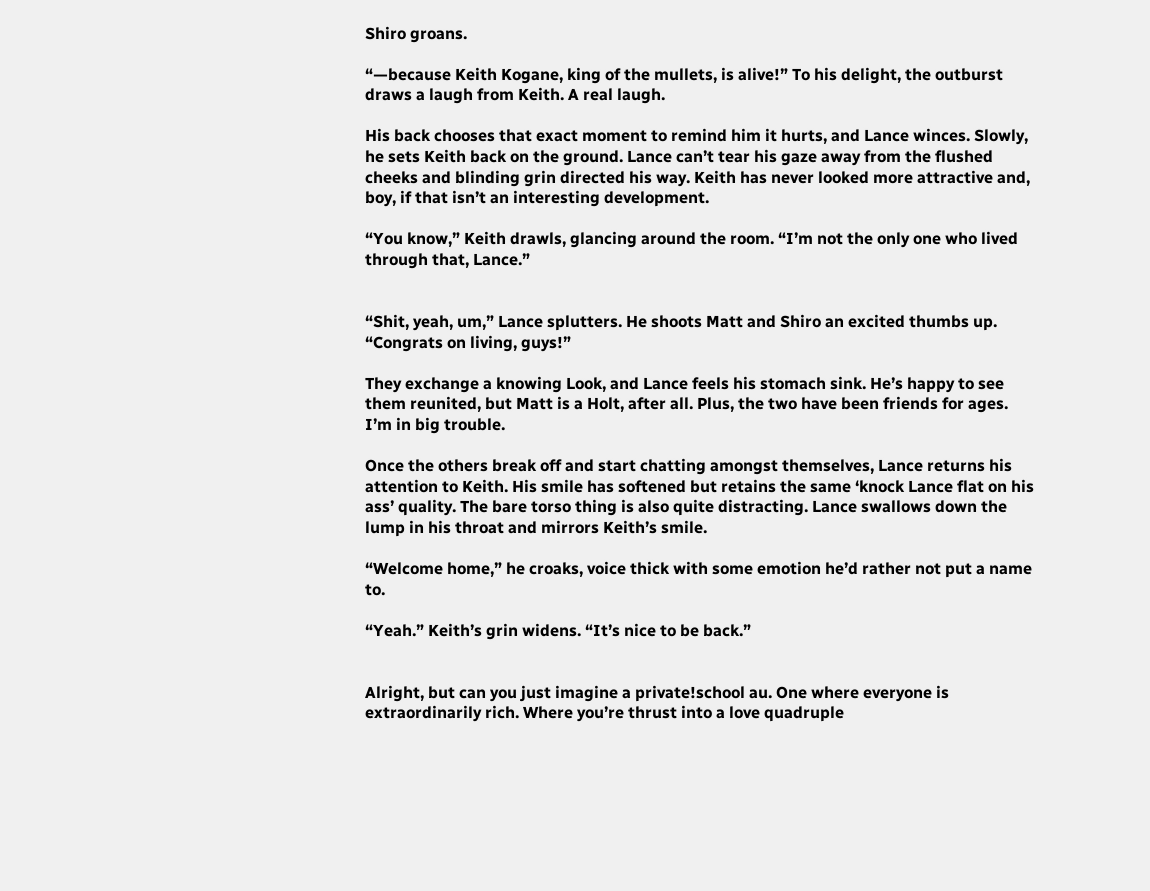Shiro groans.

“—because Keith Kogane, king of the mullets, is alive!” To his delight, the outburst draws a laugh from Keith. A real laugh.

His back chooses that exact moment to remind him it hurts, and Lance winces. Slowly, he sets Keith back on the ground. Lance can’t tear his gaze away from the flushed cheeks and blinding grin directed his way. Keith has never looked more attractive and, boy, if that isn’t an interesting development.

“You know,” Keith drawls, glancing around the room. “I’m not the only one who lived through that, Lance.”


“Shit, yeah, um,” Lance splutters. He shoots Matt and Shiro an excited thumbs up. “Congrats on living, guys!”

They exchange a knowing Look, and Lance feels his stomach sink. He’s happy to see them reunited, but Matt is a Holt, after all. Plus, the two have been friends for ages. I’m in big trouble.

Once the others break off and start chatting amongst themselves, Lance returns his attention to Keith. His smile has softened but retains the same ‘knock Lance flat on his ass’ quality. The bare torso thing is also quite distracting. Lance swallows down the lump in his throat and mirrors Keith’s smile.

“Welcome home,” he croaks, voice thick with some emotion he’d rather not put a name to.

“Yeah.” Keith’s grin widens. “It’s nice to be back.”


Alright, but can you just imagine a private!school au. One where everyone is extraordinarily rich. Where you’re thrust into a love quadruple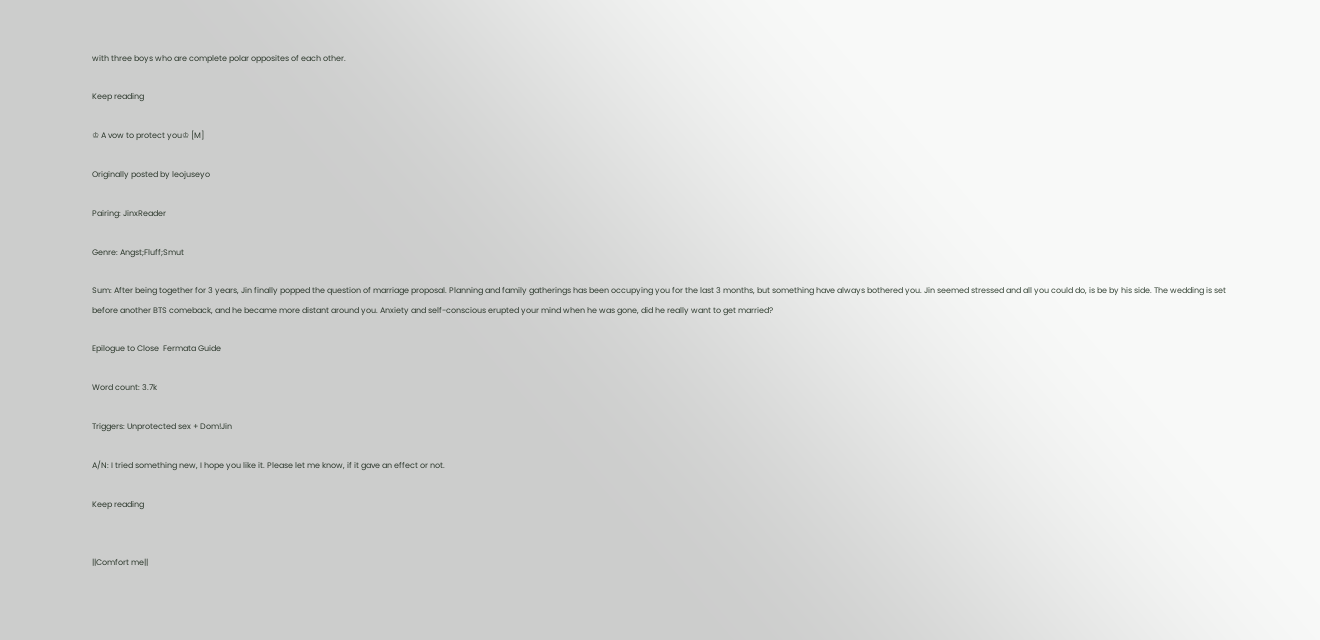with three boys who are complete polar opposites of each other.

Keep reading

♔ A vow to protect you♔ [M]

Originally posted by leojuseyo

Pairing: JinxReader

Genre: Angst;Fluff;Smut

Sum: After being together for 3 years, Jin finally popped the question of marriage proposal. Planning and family gatherings has been occupying you for the last 3 months, but something have always bothered you. Jin seemed stressed and all you could do, is be by his side. The wedding is set before another BTS comeback, and he became more distant around you. Anxiety and self-conscious erupted your mind when he was gone, did he really want to get married?

Epilogue to Close  Fermata Guide

Word count: 3.7k

Triggers: Unprotected sex + Dom!Jin

A/N: I tried something new, I hope you like it. Please let me know, if it gave an effect or not.

Keep reading


||Comfort me||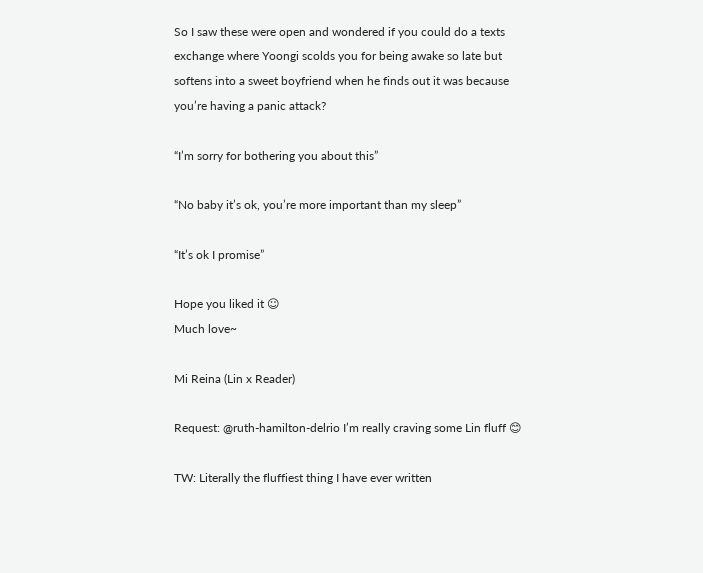So I saw these were open and wondered if you could do a texts exchange where Yoongi scolds you for being awake so late but softens into a sweet boyfriend when he finds out it was because you’re having a panic attack?

“I’m sorry for bothering you about this”

“No baby it’s ok, you’re more important than my sleep”

“It’s ok I promise”

Hope you liked it ☺
Much love~

Mi Reina (Lin x Reader)

Request: @ruth-hamilton-delrio I’m really craving some Lin fluff 😊

TW: Literally the fluffiest thing I have ever written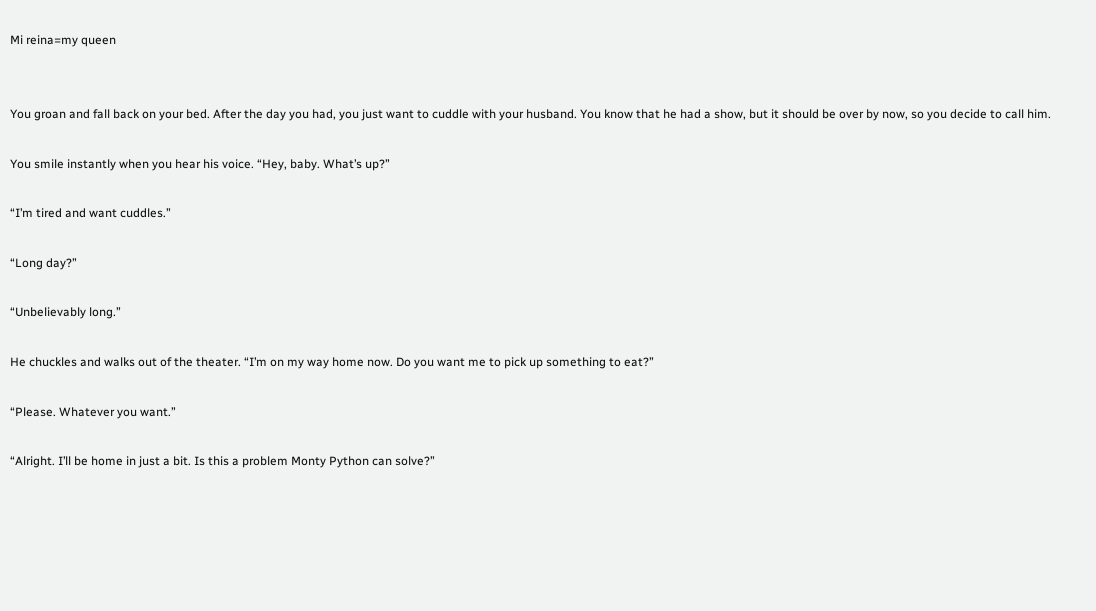Mi reina=my queen


You groan and fall back on your bed. After the day you had, you just want to cuddle with your husband. You know that he had a show, but it should be over by now, so you decide to call him.

You smile instantly when you hear his voice. “Hey, baby. What’s up?”

“I’m tired and want cuddles.”

“Long day?”

“Unbelievably long.”

He chuckles and walks out of the theater. “I’m on my way home now. Do you want me to pick up something to eat?”

“Please. Whatever you want.”

“Alright. I’ll be home in just a bit. Is this a problem Monty Python can solve?”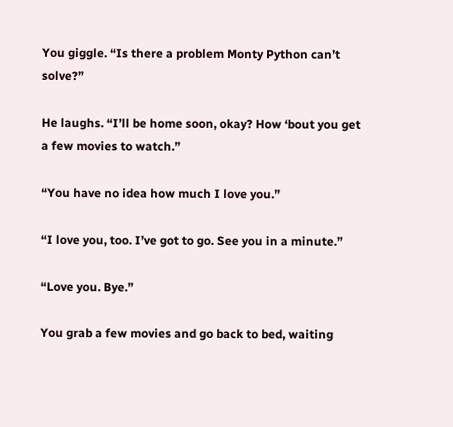You giggle. “Is there a problem Monty Python can’t solve?”

He laughs. “I’ll be home soon, okay? How ‘bout you get a few movies to watch.”

“You have no idea how much I love you.”

“I love you, too. I’ve got to go. See you in a minute.”

“Love you. Bye.”

You grab a few movies and go back to bed, waiting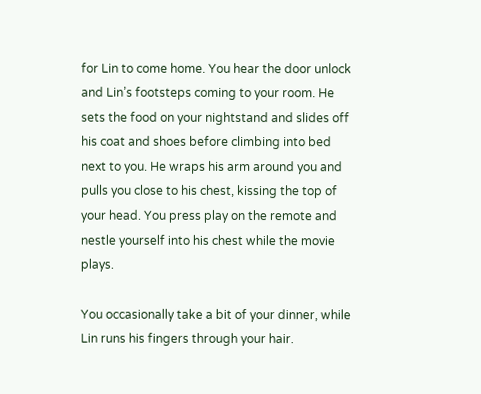for Lin to come home. You hear the door unlock and Lin’s footsteps coming to your room. He sets the food on your nightstand and slides off his coat and shoes before climbing into bed next to you. He wraps his arm around you and pulls you close to his chest, kissing the top of your head. You press play on the remote and nestle yourself into his chest while the movie plays.

You occasionally take a bit of your dinner, while Lin runs his fingers through your hair.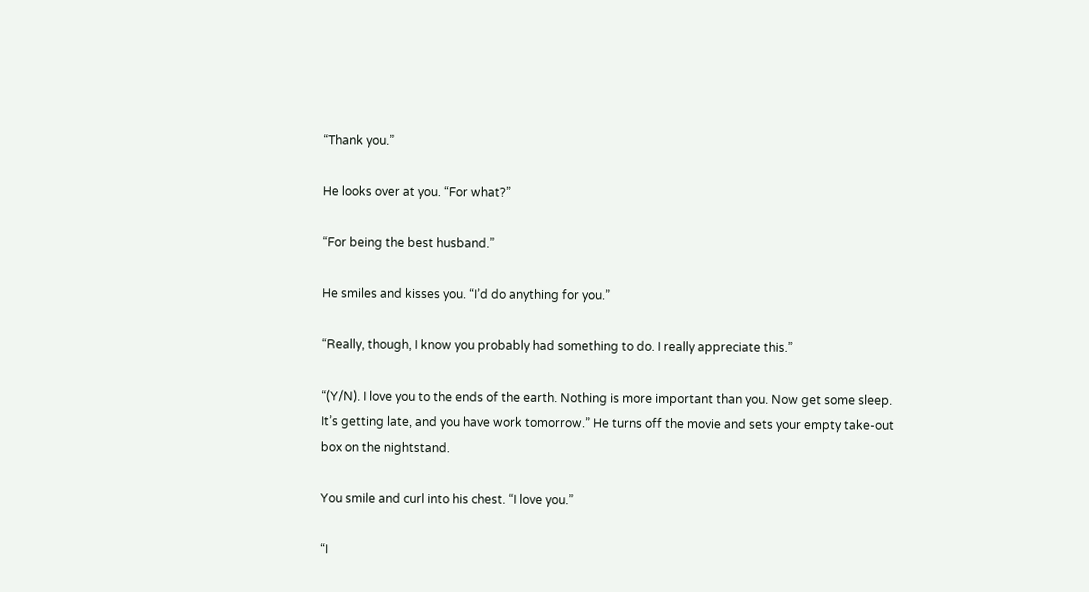“Thank you.”

He looks over at you. “For what?”

“For being the best husband.”

He smiles and kisses you. “I’d do anything for you.”

“Really, though, I know you probably had something to do. I really appreciate this.”

“(Y/N). I love you to the ends of the earth. Nothing is more important than you. Now get some sleep. It’s getting late, and you have work tomorrow.” He turns off the movie and sets your empty take-out box on the nightstand.

You smile and curl into his chest. “I love you.”

“I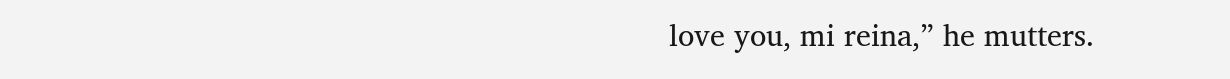love you, mi reina,” he mutters.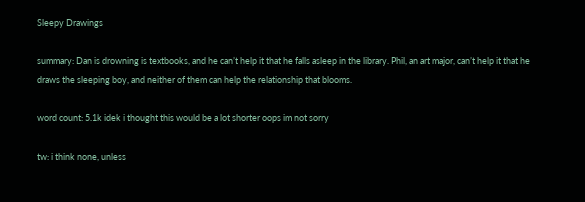Sleepy Drawings

summary: Dan is drowning is textbooks, and he can’t help it that he falls asleep in the library. Phil, an art major, can’t help it that he draws the sleeping boy, and neither of them can help the relationship that blooms.

word count: 5.1k idek i thought this would be a lot shorter oops im not sorry

tw: i think none, unless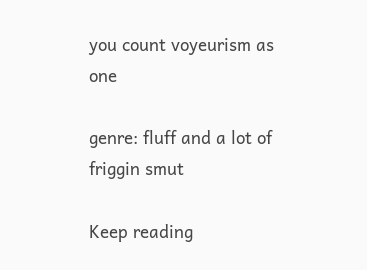you count voyeurism as one

genre: fluff and a lot of friggin smut

Keep reading